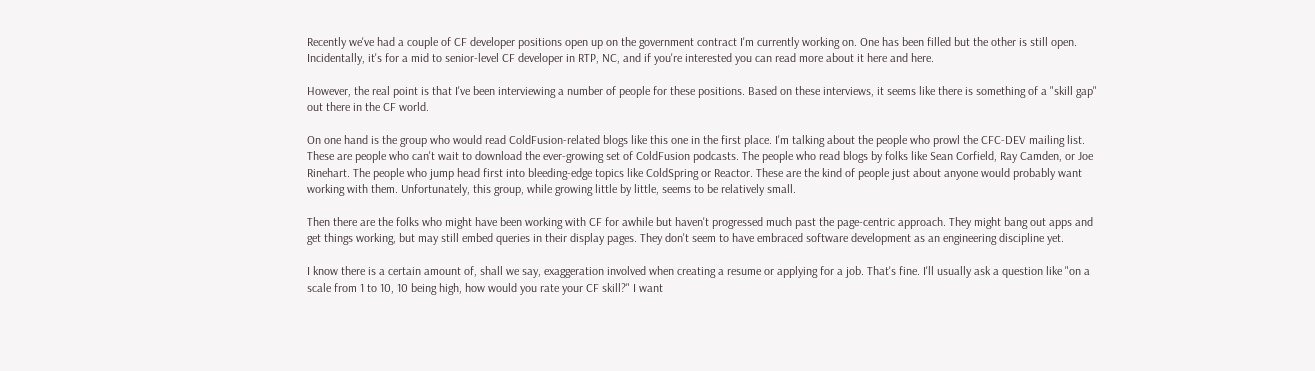Recently we've had a couple of CF developer positions open up on the government contract I'm currently working on. One has been filled but the other is still open. Incidentally, it's for a mid to senior-level CF developer in RTP, NC, and if you're interested you can read more about it here and here.

However, the real point is that I've been interviewing a number of people for these positions. Based on these interviews, it seems like there is something of a "skill gap" out there in the CF world.

On one hand is the group who would read ColdFusion-related blogs like this one in the first place. I'm talking about the people who prowl the CFC-DEV mailing list. These are people who can't wait to download the ever-growing set of ColdFusion podcasts. The people who read blogs by folks like Sean Corfield, Ray Camden, or Joe Rinehart. The people who jump head first into bleeding-edge topics like ColdSpring or Reactor. These are the kind of people just about anyone would probably want working with them. Unfortunately, this group, while growing little by little, seems to be relatively small.

Then there are the folks who might have been working with CF for awhile but haven't progressed much past the page-centric approach. They might bang out apps and get things working, but may still embed queries in their display pages. They don't seem to have embraced software development as an engineering discipline yet.

I know there is a certain amount of, shall we say, exaggeration involved when creating a resume or applying for a job. That's fine. I'll usually ask a question like "on a scale from 1 to 10, 10 being high, how would you rate your CF skill?" I want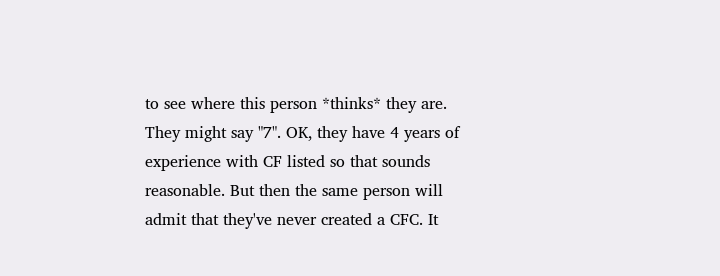to see where this person *thinks* they are. They might say "7". OK, they have 4 years of experience with CF listed so that sounds reasonable. But then the same person will admit that they've never created a CFC. It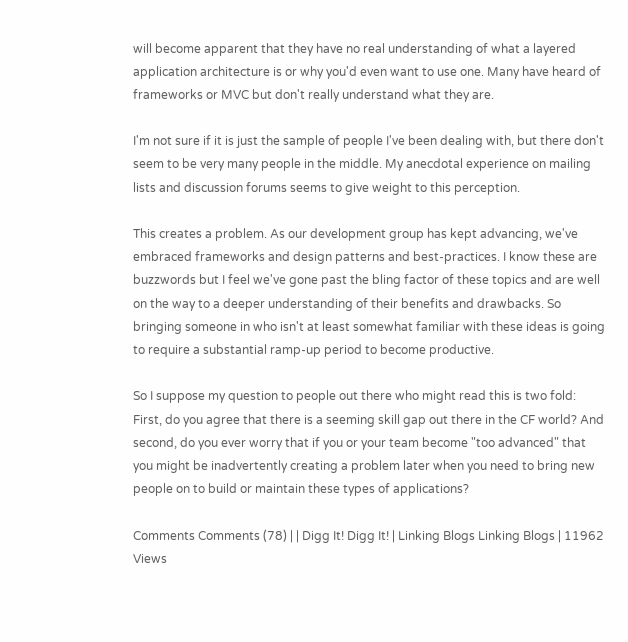will become apparent that they have no real understanding of what a layered application architecture is or why you'd even want to use one. Many have heard of frameworks or MVC but don't really understand what they are.

I'm not sure if it is just the sample of people I've been dealing with, but there don't seem to be very many people in the middle. My anecdotal experience on mailing lists and discussion forums seems to give weight to this perception.

This creates a problem. As our development group has kept advancing, we've embraced frameworks and design patterns and best-practices. I know these are buzzwords but I feel we've gone past the bling factor of these topics and are well on the way to a deeper understanding of their benefits and drawbacks. So bringing someone in who isn't at least somewhat familiar with these ideas is going to require a substantial ramp-up period to become productive.

So I suppose my question to people out there who might read this is two fold: First, do you agree that there is a seeming skill gap out there in the CF world? And second, do you ever worry that if you or your team become "too advanced" that you might be inadvertently creating a problem later when you need to bring new people on to build or maintain these types of applications?

Comments Comments (78) | | Digg It! Digg It! | Linking Blogs Linking Blogs | 11962 Views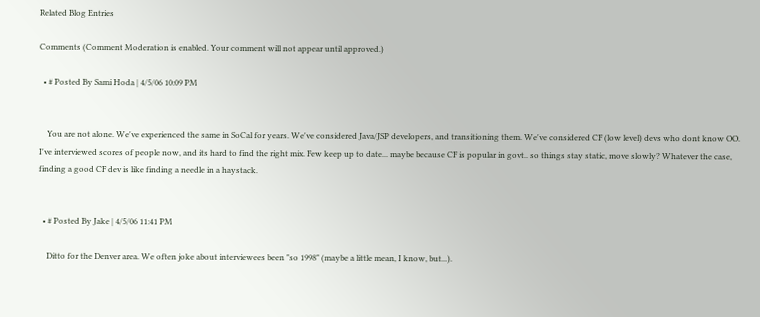Related Blog Entries

Comments (Comment Moderation is enabled. Your comment will not appear until approved.)

  • # Posted By Sami Hoda | 4/5/06 10:09 PM


    You are not alone. We've experienced the same in SoCal for years. We've considered Java/JSP developers, and transitioning them. We've considered CF (low level) devs who dont know OO. I've interviewed scores of people now, and its hard to find the right mix. Few keep up to date... maybe because CF is popular in govt.. so things stay static, move slowly? Whatever the case, finding a good CF dev is like finding a needle in a haystack.


  • # Posted By Jake | 4/5/06 11:41 PM

    Ditto for the Denver area. We often joke about interviewees been "so 1998" (maybe a little mean, I know, but...).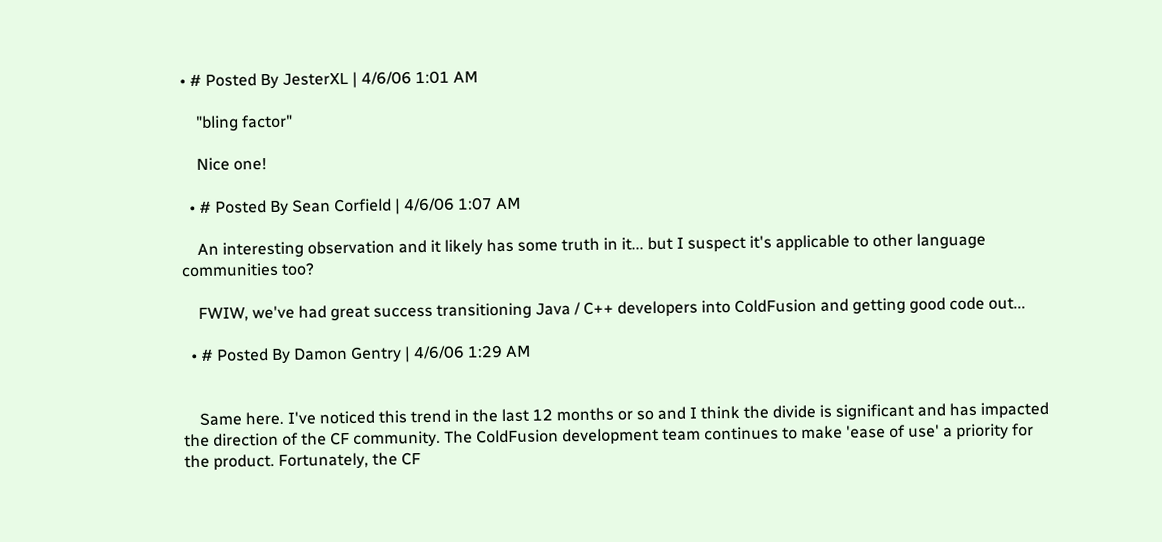• # Posted By JesterXL | 4/6/06 1:01 AM

    "bling factor"

    Nice one!

  • # Posted By Sean Corfield | 4/6/06 1:07 AM

    An interesting observation and it likely has some truth in it... but I suspect it's applicable to other language communities too?

    FWIW, we've had great success transitioning Java / C++ developers into ColdFusion and getting good code out...

  • # Posted By Damon Gentry | 4/6/06 1:29 AM


    Same here. I've noticed this trend in the last 12 months or so and I think the divide is significant and has impacted the direction of the CF community. The ColdFusion development team continues to make 'ease of use' a priority for the product. Fortunately, the CF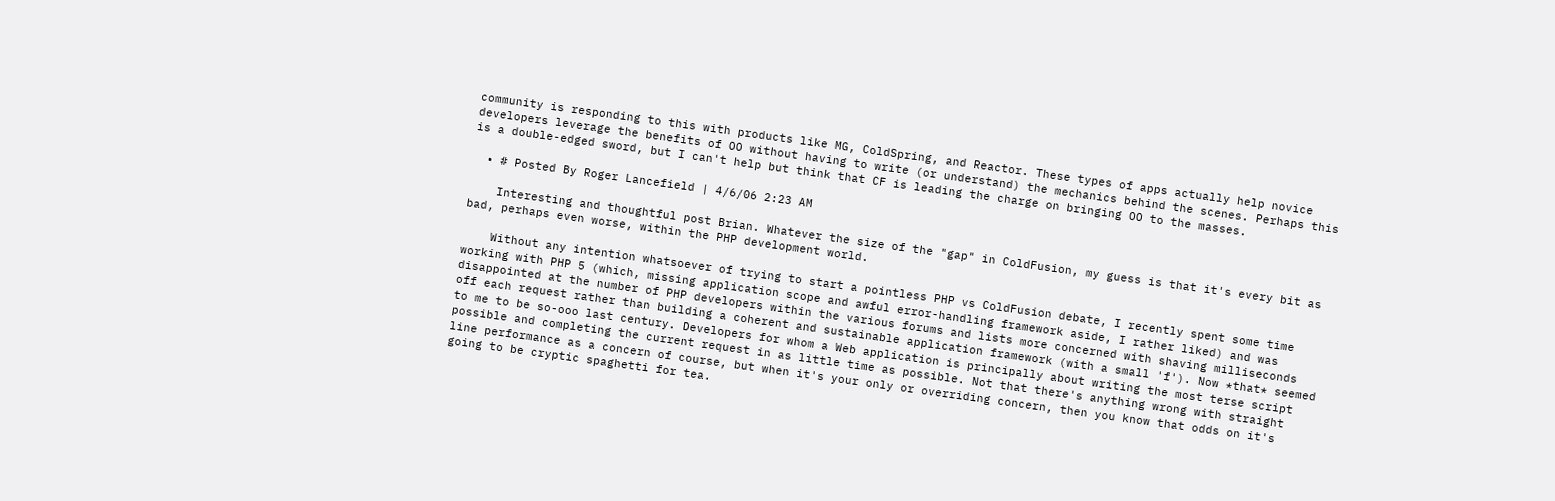community is responding to this with products like MG, ColdSpring, and Reactor. These types of apps actually help novice developers leverage the benefits of OO without having to write (or understand) the mechanics behind the scenes. Perhaps this is a double-edged sword, but I can't help but think that CF is leading the charge on bringing OO to the masses.

  • # Posted By Roger Lancefield | 4/6/06 2:23 AM

    Interesting and thoughtful post Brian. Whatever the size of the "gap" in ColdFusion, my guess is that it's every bit as bad, perhaps even worse, within the PHP development world.

    Without any intention whatsoever of trying to start a pointless PHP vs ColdFusion debate, I recently spent some time working with PHP 5 (which, missing application scope and awful error-handling framework aside, I rather liked) and was disappointed at the number of PHP developers within the various forums and lists more concerned with shaving milliseconds off each request rather than building a coherent and sustainable application framework (with a small 'f'). Now *that* seemed to me to be so-ooo last century. Developers for whom a Web application is principally about writing the most terse script possible and completing the current request in as little time as possible. Not that there's anything wrong with straight line performance as a concern of course, but when it's your only or overriding concern, then you know that odds on it's going to be cryptic spaghetti for tea.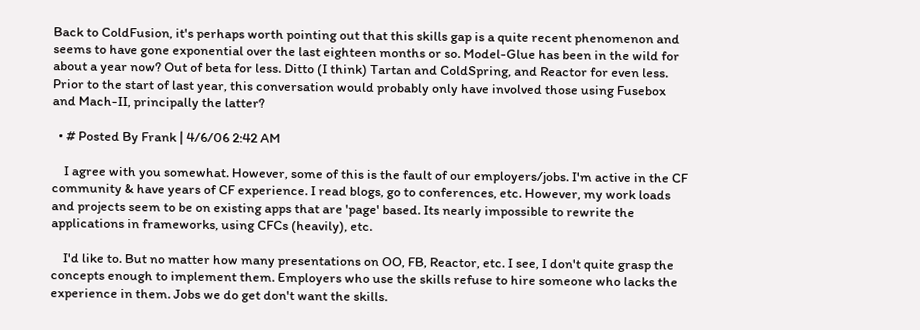Back to ColdFusion, it's perhaps worth pointing out that this skills gap is a quite recent phenomenon and seems to have gone exponential over the last eighteen months or so. Model-Glue has been in the wild for about a year now? Out of beta for less. Ditto (I think) Tartan and ColdSpring, and Reactor for even less. Prior to the start of last year, this conversation would probably only have involved those using Fusebox and Mach-II, principally the latter?

  • # Posted By Frank | 4/6/06 2:42 AM

    I agree with you somewhat. However, some of this is the fault of our employers/jobs. I'm active in the CF community & have years of CF experience. I read blogs, go to conferences, etc. However, my work loads and projects seem to be on existing apps that are 'page' based. Its nearly impossible to rewrite the applications in frameworks, using CFCs (heavily), etc.

    I'd like to. But no matter how many presentations on OO, FB, Reactor, etc. I see, I don't quite grasp the concepts enough to implement them. Employers who use the skills refuse to hire someone who lacks the experience in them. Jobs we do get don't want the skills.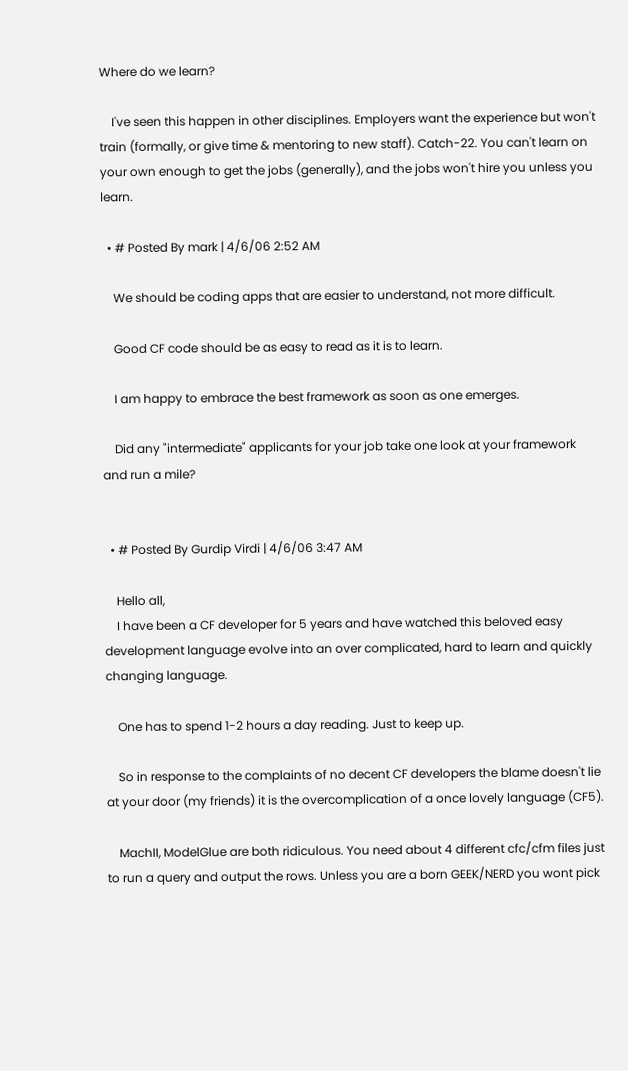Where do we learn?

    I've seen this happen in other disciplines. Employers want the experience but won't train (formally, or give time & mentoring to new staff). Catch-22. You can't learn on your own enough to get the jobs (generally), and the jobs won't hire you unless you learn.

  • # Posted By mark | 4/6/06 2:52 AM

    We should be coding apps that are easier to understand, not more difficult.

    Good CF code should be as easy to read as it is to learn.

    I am happy to embrace the best framework as soon as one emerges.

    Did any "intermediate" applicants for your job take one look at your framework and run a mile?


  • # Posted By Gurdip Virdi | 4/6/06 3:47 AM

    Hello all,
    I have been a CF developer for 5 years and have watched this beloved easy development language evolve into an over complicated, hard to learn and quickly changing language.

    One has to spend 1-2 hours a day reading. Just to keep up.

    So in response to the complaints of no decent CF developers the blame doesn't lie at your door (my friends) it is the overcomplication of a once lovely language (CF5).

    MachII, ModelGlue are both ridiculous. You need about 4 different cfc/cfm files just to run a query and output the rows. Unless you are a born GEEK/NERD you wont pick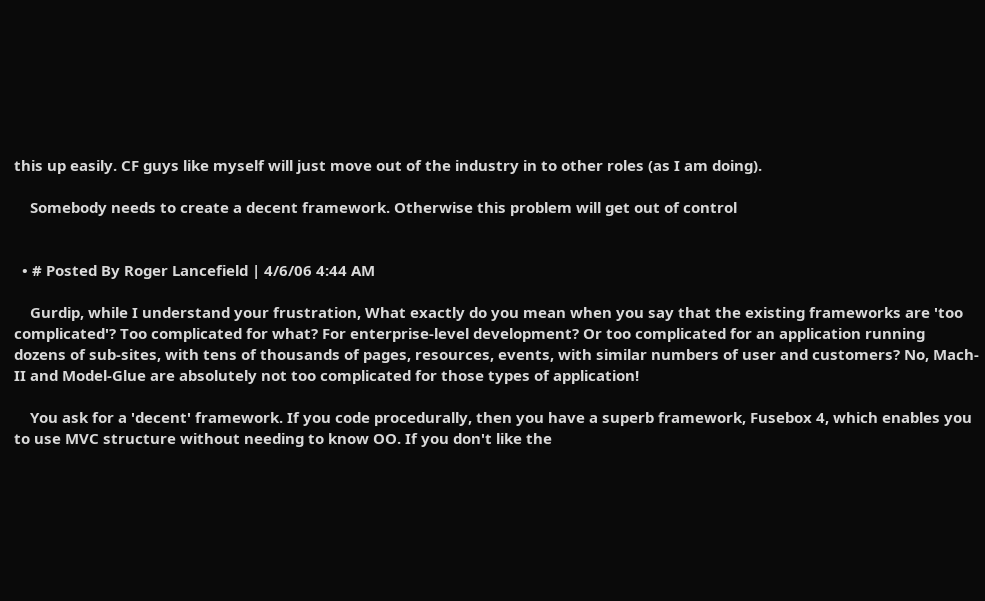this up easily. CF guys like myself will just move out of the industry in to other roles (as I am doing).

    Somebody needs to create a decent framework. Otherwise this problem will get out of control


  • # Posted By Roger Lancefield | 4/6/06 4:44 AM

    Gurdip, while I understand your frustration, What exactly do you mean when you say that the existing frameworks are 'too complicated'? Too complicated for what? For enterprise-level development? Or too complicated for an application running dozens of sub-sites, with tens of thousands of pages, resources, events, with similar numbers of user and customers? No, Mach-II and Model-Glue are absolutely not too complicated for those types of application!

    You ask for a 'decent' framework. If you code procedurally, then you have a superb framework, Fusebox 4, which enables you to use MVC structure without needing to know OO. If you don't like the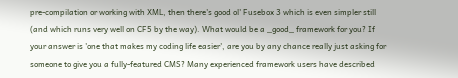pre-compilation or working with XML, then there's good ol' Fusebox 3 which is even simpler still (and which runs very well on CF5 by the way). What would be a _good_ framework for you? If your answer is 'one that makes my coding life easier', are you by any chance really just asking for someone to give you a fully-featured CMS? Many experienced framework users have described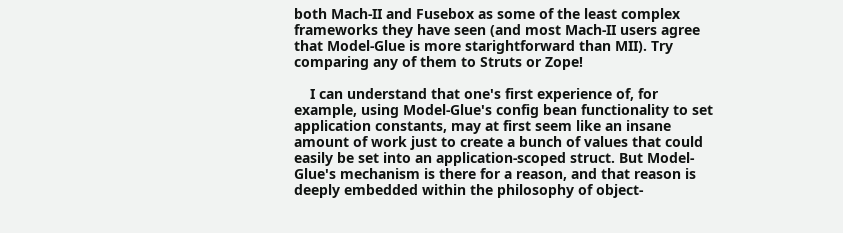both Mach-II and Fusebox as some of the least complex frameworks they have seen (and most Mach-II users agree that Model-Glue is more starightforward than MII). Try comparing any of them to Struts or Zope!

    I can understand that one's first experience of, for example, using Model-Glue's config bean functionality to set application constants, may at first seem like an insane amount of work just to create a bunch of values that could easily be set into an application-scoped struct. But Model-Glue's mechanism is there for a reason, and that reason is deeply embedded within the philosophy of object-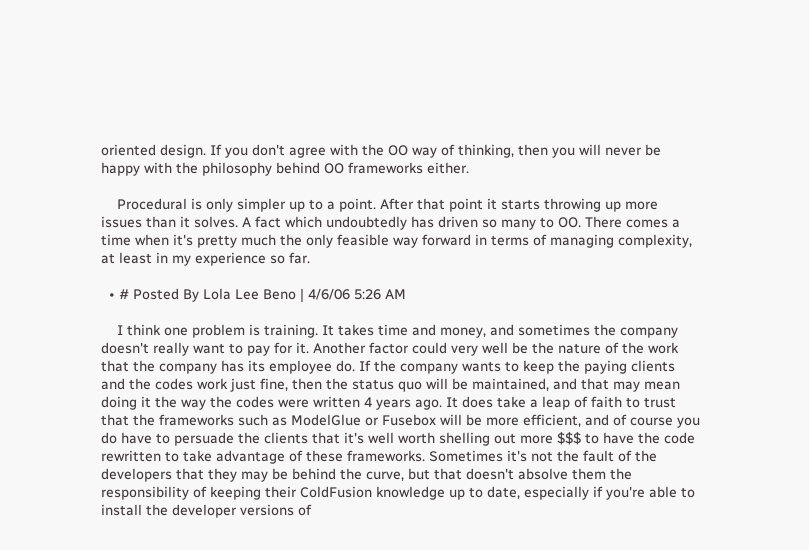oriented design. If you don't agree with the OO way of thinking, then you will never be happy with the philosophy behind OO frameworks either.

    Procedural is only simpler up to a point. After that point it starts throwing up more issues than it solves. A fact which undoubtedly has driven so many to OO. There comes a time when it's pretty much the only feasible way forward in terms of managing complexity, at least in my experience so far.

  • # Posted By Lola Lee Beno | 4/6/06 5:26 AM

    I think one problem is training. It takes time and money, and sometimes the company doesn't really want to pay for it. Another factor could very well be the nature of the work that the company has its employee do. If the company wants to keep the paying clients and the codes work just fine, then the status quo will be maintained, and that may mean doing it the way the codes were written 4 years ago. It does take a leap of faith to trust that the frameworks such as ModelGlue or Fusebox will be more efficient, and of course you do have to persuade the clients that it's well worth shelling out more $$$ to have the code rewritten to take advantage of these frameworks. Sometimes it's not the fault of the developers that they may be behind the curve, but that doesn't absolve them the responsibility of keeping their ColdFusion knowledge up to date, especially if you're able to install the developer versions of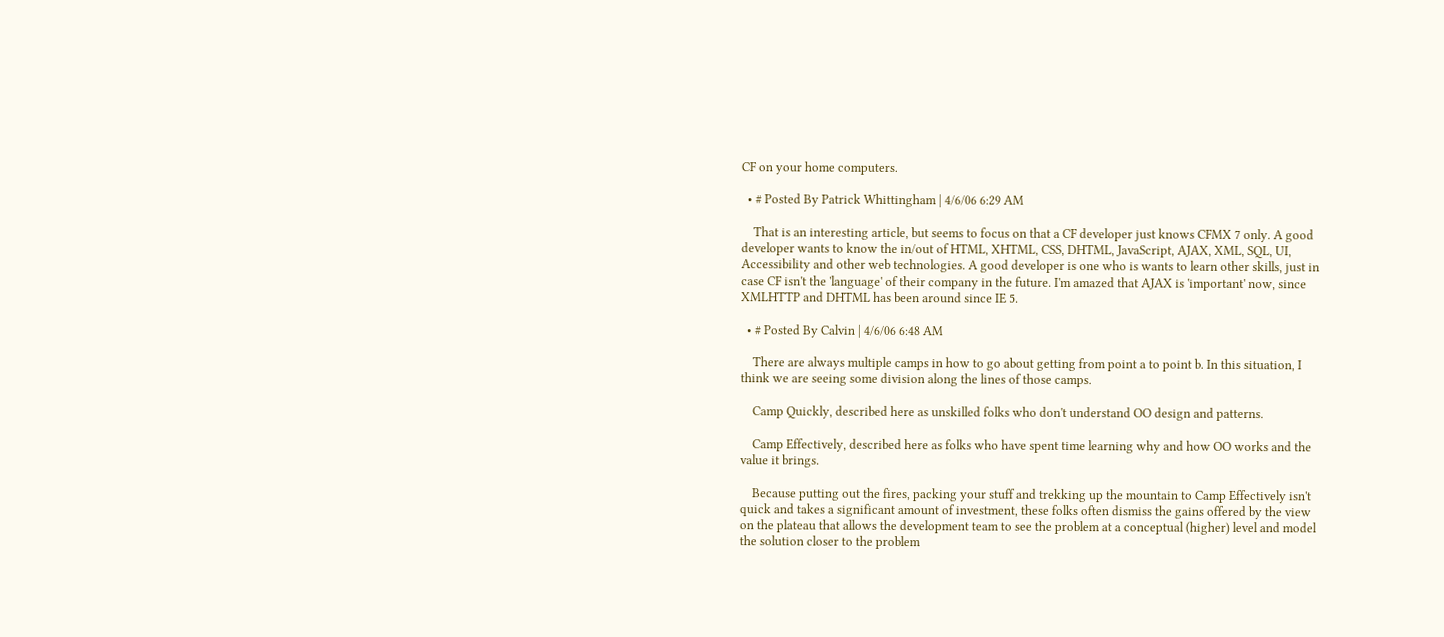CF on your home computers.

  • # Posted By Patrick Whittingham | 4/6/06 6:29 AM

    That is an interesting article, but seems to focus on that a CF developer just knows CFMX 7 only. A good developer wants to know the in/out of HTML, XHTML, CSS, DHTML, JavaScript, AJAX, XML, SQL, UI, Accessibility and other web technologies. A good developer is one who is wants to learn other skills, just in case CF isn't the 'language' of their company in the future. I'm amazed that AJAX is 'important' now, since XMLHTTP and DHTML has been around since IE 5.

  • # Posted By Calvin | 4/6/06 6:48 AM

    There are always multiple camps in how to go about getting from point a to point b. In this situation, I think we are seeing some division along the lines of those camps.

    Camp Quickly, described here as unskilled folks who don't understand OO design and patterns.

    Camp Effectively, described here as folks who have spent time learning why and how OO works and the value it brings.

    Because putting out the fires, packing your stuff and trekking up the mountain to Camp Effectively isn't quick and takes a significant amount of investment, these folks often dismiss the gains offered by the view on the plateau that allows the development team to see the problem at a conceptual (higher) level and model the solution closer to the problem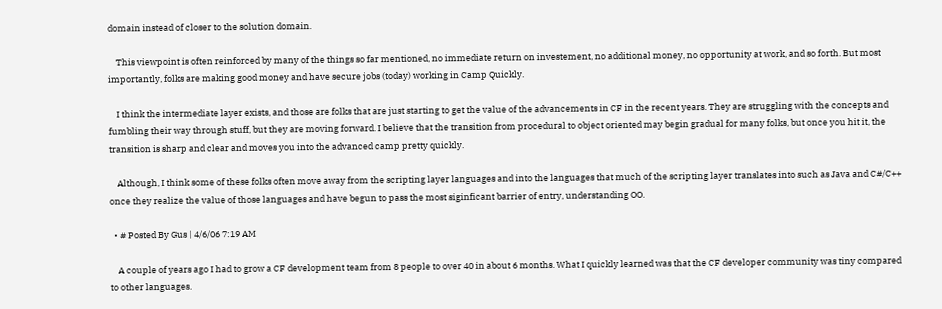domain instead of closer to the solution domain.

    This viewpoint is often reinforced by many of the things so far mentioned, no immediate return on investement, no additional money, no opportunity at work, and so forth. But most importantly, folks are making good money and have secure jobs (today) working in Camp Quickly.

    I think the intermediate layer exists, and those are folks that are just starting to get the value of the advancements in CF in the recent years. They are struggling with the concepts and fumbling their way through stuff, but they are moving forward. I believe that the transition from procedural to object oriented may begin gradual for many folks, but once you hit it, the transition is sharp and clear and moves you into the advanced camp pretty quickly.

    Although, I think some of these folks often move away from the scripting layer languages and into the languages that much of the scripting layer translates into such as Java and C#/C++ once they realize the value of those languages and have begun to pass the most siginficant barrier of entry, understanding OO.

  • # Posted By Gus | 4/6/06 7:19 AM

    A couple of years ago I had to grow a CF development team from 8 people to over 40 in about 6 months. What I quickly learned was that the CF developer community was tiny compared to other languages.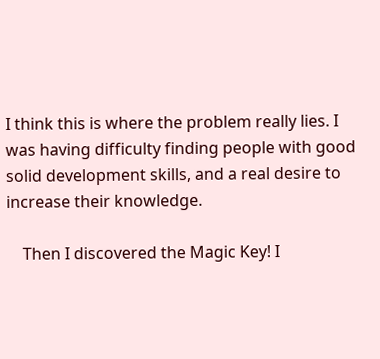I think this is where the problem really lies. I was having difficulty finding people with good solid development skills, and a real desire to increase their knowledge.

    Then I discovered the Magic Key! I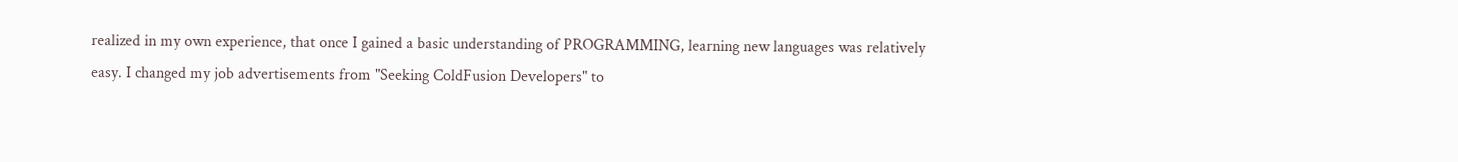realized in my own experience, that once I gained a basic understanding of PROGRAMMING, learning new languages was relatively easy. I changed my job advertisements from "Seeking ColdFusion Developers" to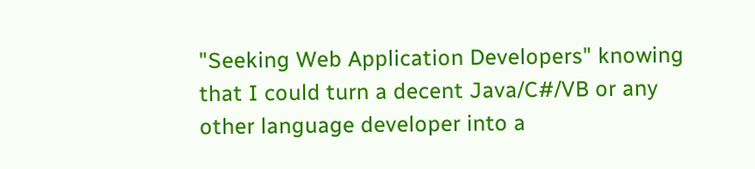"Seeking Web Application Developers" knowing that I could turn a decent Java/C#/VB or any other language developer into a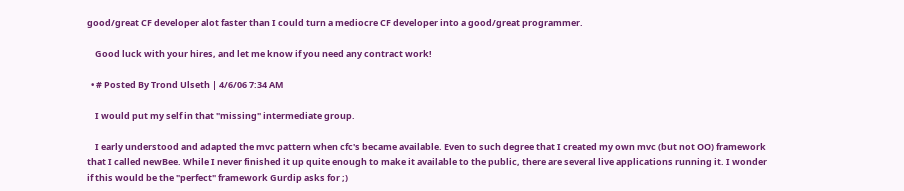good/great CF developer alot faster than I could turn a mediocre CF developer into a good/great programmer.

    Good luck with your hires, and let me know if you need any contract work!

  • # Posted By Trond Ulseth | 4/6/06 7:34 AM

    I would put my self in that "missing" intermediate group.

    I early understood and adapted the mvc pattern when cfc's became available. Even to such degree that I created my own mvc (but not OO) framework that I called newBee. While I never finished it up quite enough to make it available to the public, there are several live applications running it. I wonder if this would be the "perfect" framework Gurdip asks for ;)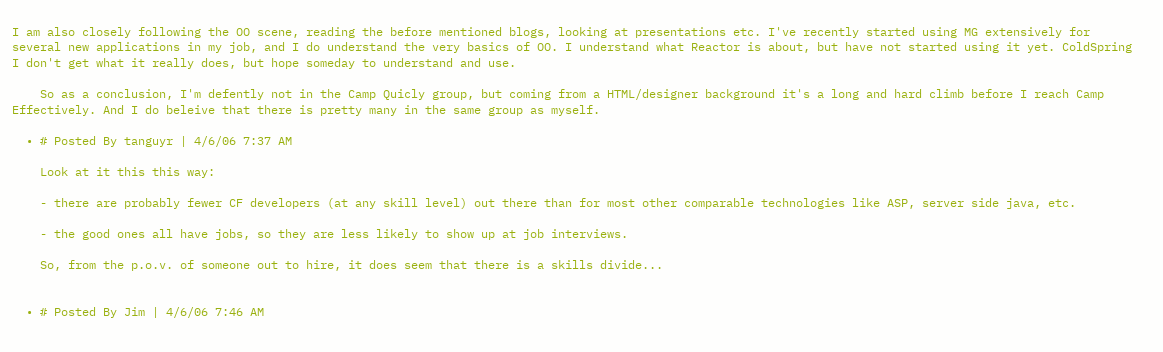I am also closely following the OO scene, reading the before mentioned blogs, looking at presentations etc. I've recently started using MG extensively for several new applications in my job, and I do understand the very basics of OO. I understand what Reactor is about, but have not started using it yet. ColdSpring I don't get what it really does, but hope someday to understand and use.

    So as a conclusion, I'm defently not in the Camp Quicly group, but coming from a HTML/designer background it's a long and hard climb before I reach Camp Effectively. And I do beleive that there is pretty many in the same group as myself.

  • # Posted By tanguyr | 4/6/06 7:37 AM

    Look at it this this way:

    - there are probably fewer CF developers (at any skill level) out there than for most other comparable technologies like ASP, server side java, etc.

    - the good ones all have jobs, so they are less likely to show up at job interviews.

    So, from the p.o.v. of someone out to hire, it does seem that there is a skills divide...


  • # Posted By Jim | 4/6/06 7:46 AM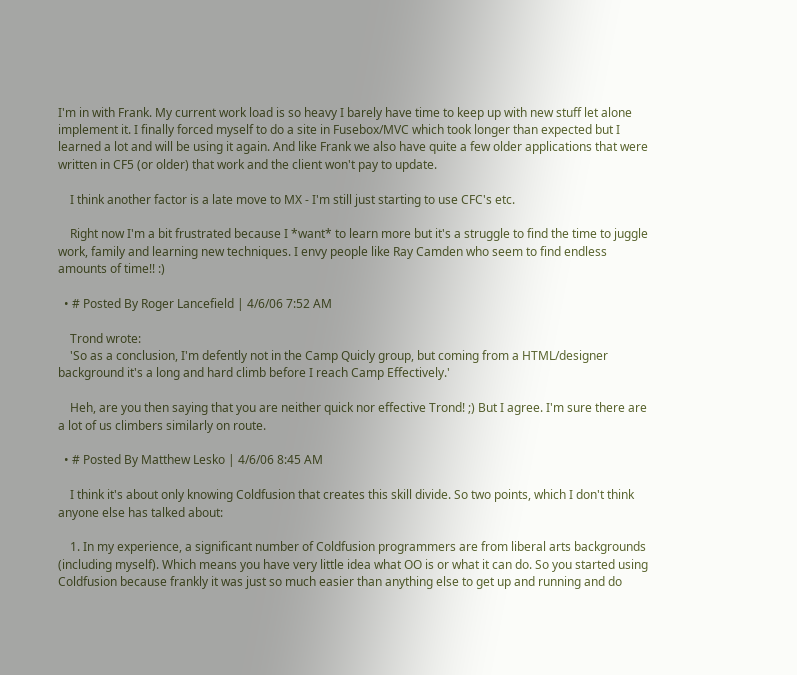I'm in with Frank. My current work load is so heavy I barely have time to keep up with new stuff let alone implement it. I finally forced myself to do a site in Fusebox/MVC which took longer than expected but I learned a lot and will be using it again. And like Frank we also have quite a few older applications that were written in CF5 (or older) that work and the client won't pay to update.

    I think another factor is a late move to MX - I'm still just starting to use CFC's etc.

    Right now I'm a bit frustrated because I *want* to learn more but it's a struggle to find the time to juggle work, family and learning new techniques. I envy people like Ray Camden who seem to find endless amounts of time!! :)

  • # Posted By Roger Lancefield | 4/6/06 7:52 AM

    Trond wrote:
    'So as a conclusion, I'm defently not in the Camp Quicly group, but coming from a HTML/designer background it's a long and hard climb before I reach Camp Effectively.'

    Heh, are you then saying that you are neither quick nor effective Trond! ;) But I agree. I'm sure there are a lot of us climbers similarly on route.

  • # Posted By Matthew Lesko | 4/6/06 8:45 AM

    I think it's about only knowing Coldfusion that creates this skill divide. So two points, which I don't think anyone else has talked about:

    1. In my experience, a significant number of Coldfusion programmers are from liberal arts backgrounds (including myself). Which means you have very little idea what OO is or what it can do. So you started using Coldfusion because frankly it was just so much easier than anything else to get up and running and do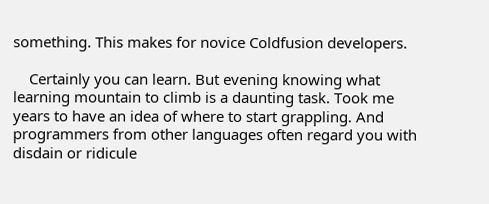something. This makes for novice Coldfusion developers.

    Certainly you can learn. But evening knowing what learning mountain to climb is a daunting task. Took me years to have an idea of where to start grappling. And programmers from other languages often regard you with disdain or ridicule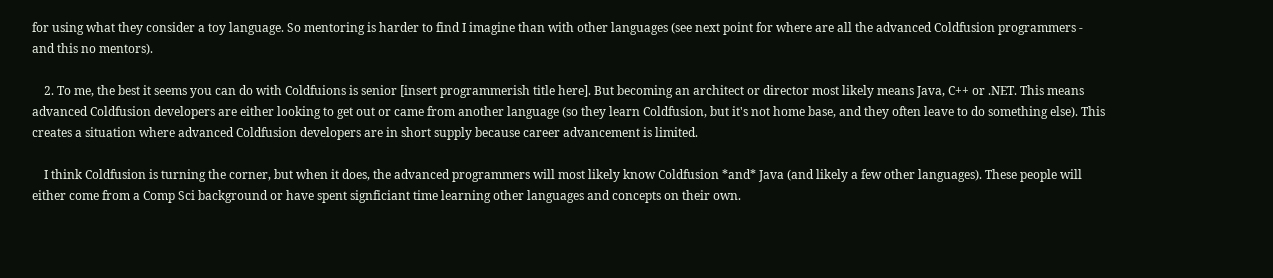for using what they consider a toy language. So mentoring is harder to find I imagine than with other languages (see next point for where are all the advanced Coldfusion programmers - and this no mentors).

    2. To me, the best it seems you can do with Coldfuions is senior [insert programmerish title here]. But becoming an architect or director most likely means Java, C++ or .NET. This means advanced Coldfusion developers are either looking to get out or came from another language (so they learn Coldfusion, but it's not home base, and they often leave to do something else). This creates a situation where advanced Coldfusion developers are in short supply because career advancement is limited.

    I think Coldfusion is turning the corner, but when it does, the advanced programmers will most likely know Coldfusion *and* Java (and likely a few other languages). These people will either come from a Comp Sci background or have spent signficiant time learning other languages and concepts on their own.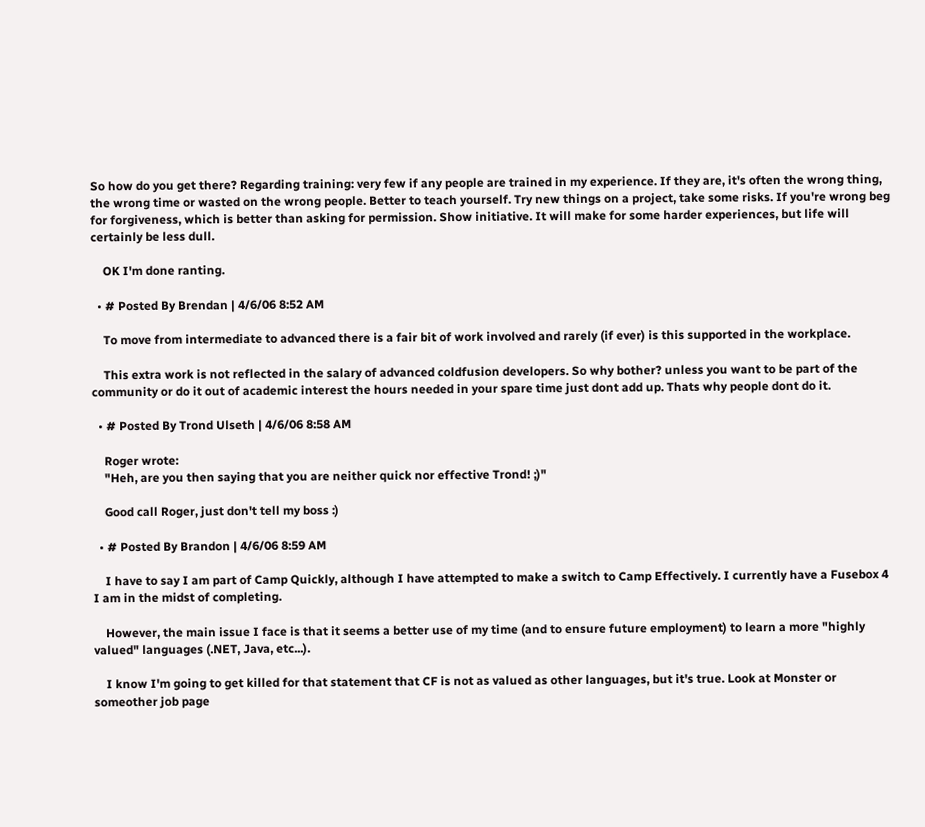So how do you get there? Regarding training: very few if any people are trained in my experience. If they are, it's often the wrong thing, the wrong time or wasted on the wrong people. Better to teach yourself. Try new things on a project, take some risks. If you're wrong beg for forgiveness, which is better than asking for permission. Show initiative. It will make for some harder experiences, but life will certainly be less dull.

    OK I'm done ranting.

  • # Posted By Brendan | 4/6/06 8:52 AM

    To move from intermediate to advanced there is a fair bit of work involved and rarely (if ever) is this supported in the workplace.

    This extra work is not reflected in the salary of advanced coldfusion developers. So why bother? unless you want to be part of the community or do it out of academic interest the hours needed in your spare time just dont add up. Thats why people dont do it.

  • # Posted By Trond Ulseth | 4/6/06 8:58 AM

    Roger wrote:
    "Heh, are you then saying that you are neither quick nor effective Trond! ;)"

    Good call Roger, just don't tell my boss :)

  • # Posted By Brandon | 4/6/06 8:59 AM

    I have to say I am part of Camp Quickly, although I have attempted to make a switch to Camp Effectively. I currently have a Fusebox 4 I am in the midst of completing.

    However, the main issue I face is that it seems a better use of my time (and to ensure future employment) to learn a more "highly valued" languages (.NET, Java, etc...).

    I know I'm going to get killed for that statement that CF is not as valued as other languages, but it's true. Look at Monster or someother job page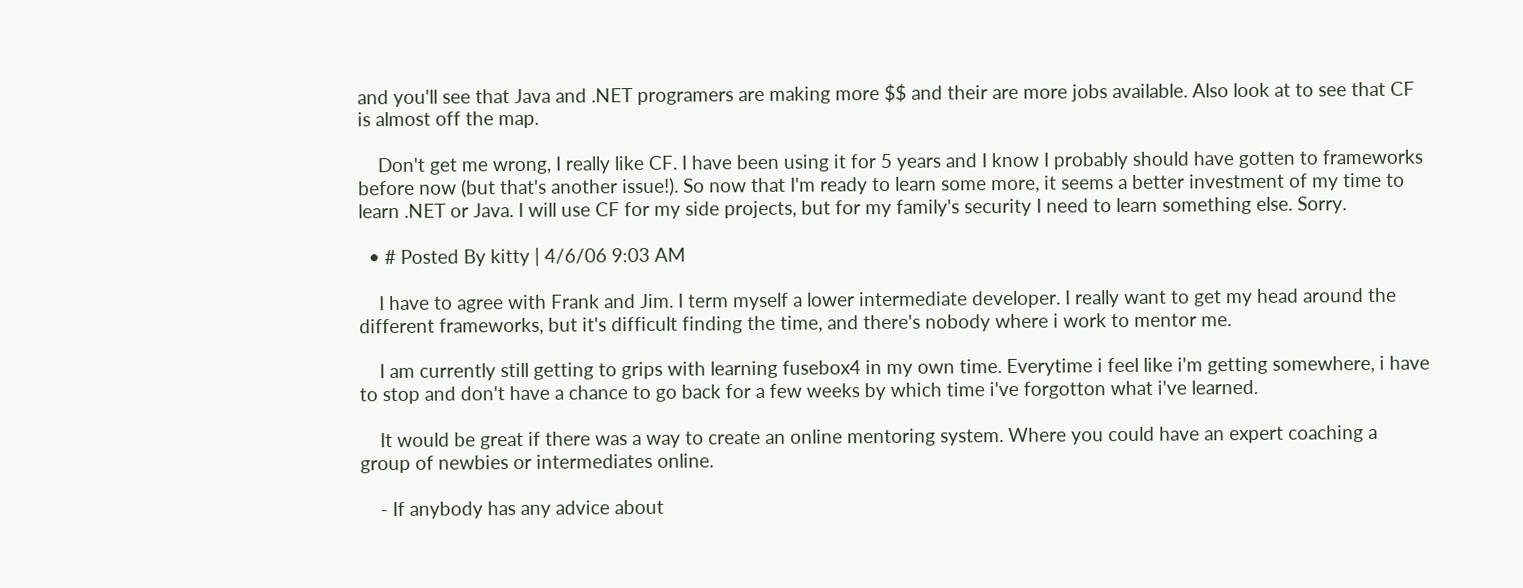and you'll see that Java and .NET programers are making more $$ and their are more jobs available. Also look at to see that CF is almost off the map.

    Don't get me wrong, I really like CF. I have been using it for 5 years and I know I probably should have gotten to frameworks before now (but that's another issue!). So now that I'm ready to learn some more, it seems a better investment of my time to learn .NET or Java. I will use CF for my side projects, but for my family's security I need to learn something else. Sorry.

  • # Posted By kitty | 4/6/06 9:03 AM

    I have to agree with Frank and Jim. I term myself a lower intermediate developer. I really want to get my head around the different frameworks, but it's difficult finding the time, and there's nobody where i work to mentor me.

    I am currently still getting to grips with learning fusebox4 in my own time. Everytime i feel like i'm getting somewhere, i have to stop and don't have a chance to go back for a few weeks by which time i've forgotton what i've learned.

    It would be great if there was a way to create an online mentoring system. Where you could have an expert coaching a group of newbies or intermediates online.

    - If anybody has any advice about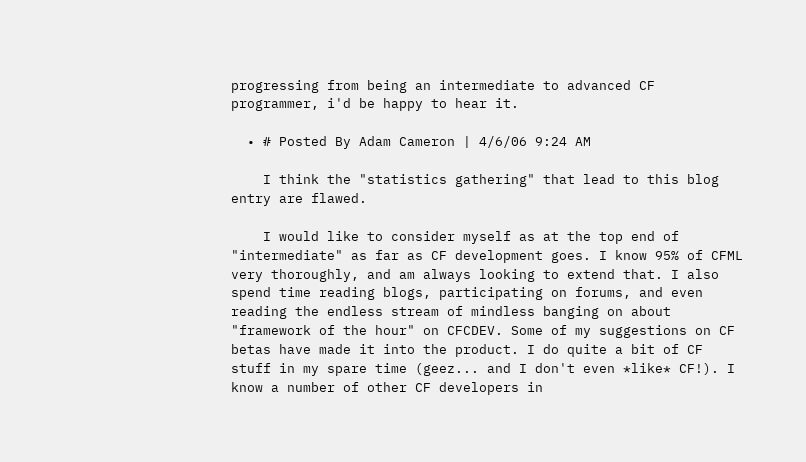progressing from being an intermediate to advanced CF programmer, i'd be happy to hear it.

  • # Posted By Adam Cameron | 4/6/06 9:24 AM

    I think the "statistics gathering" that lead to this blog entry are flawed.

    I would like to consider myself as at the top end of "intermediate" as far as CF development goes. I know 95% of CFML very thoroughly, and am always looking to extend that. I also spend time reading blogs, participating on forums, and even reading the endless stream of mindless banging on about "framework of the hour" on CFCDEV. Some of my suggestions on CF betas have made it into the product. I do quite a bit of CF stuff in my spare time (geez... and I don't even *like* CF!). I know a number of other CF developers in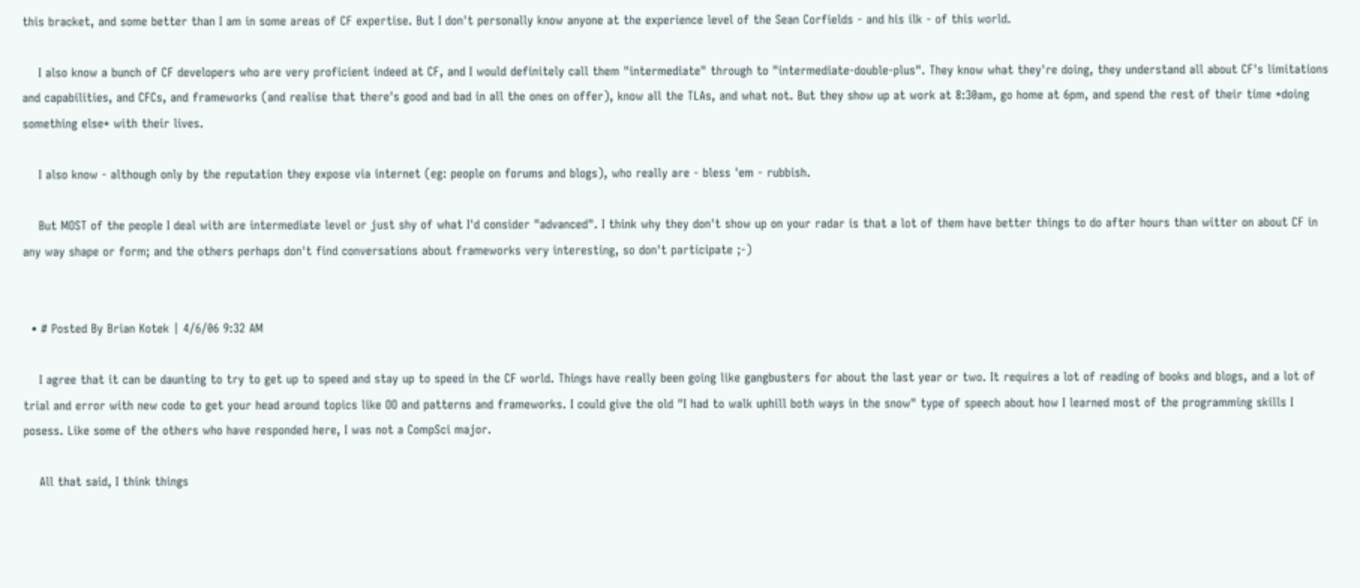this bracket, and some better than I am in some areas of CF expertise. But I don't personally know anyone at the experience level of the Sean Corfields - and his ilk - of this world.

    I also know a bunch of CF developers who are very proficient indeed at CF, and I would definitely call them "intermediate" through to "intermediate-double-plus". They know what they're doing, they understand all about CF's limitations and capabilities, and CFCs, and frameworks (and realise that there's good and bad in all the ones on offer), know all the TLAs, and what not. But they show up at work at 8:30am, go home at 6pm, and spend the rest of their time *doing something else* with their lives.

    I also know - although only by the reputation they expose via internet (eg: people on forums and blogs), who really are - bless 'em - rubbish.

    But MOST of the people I deal with are intermediate level or just shy of what I'd consider "advanced". I think why they don't show up on your radar is that a lot of them have better things to do after hours than witter on about CF in any way shape or form; and the others perhaps don't find conversations about frameworks very interesting, so don't participate ;-)


  • # Posted By Brian Kotek | 4/6/06 9:32 AM

    I agree that it can be daunting to try to get up to speed and stay up to speed in the CF world. Things have really been going like gangbusters for about the last year or two. It requires a lot of reading of books and blogs, and a lot of trial and error with new code to get your head around topics like OO and patterns and frameworks. I could give the old "I had to walk uphill both ways in the snow" type of speech about how I learned most of the programming skills I posess. Like some of the others who have responded here, I was not a CompSci major.

    All that said, I think things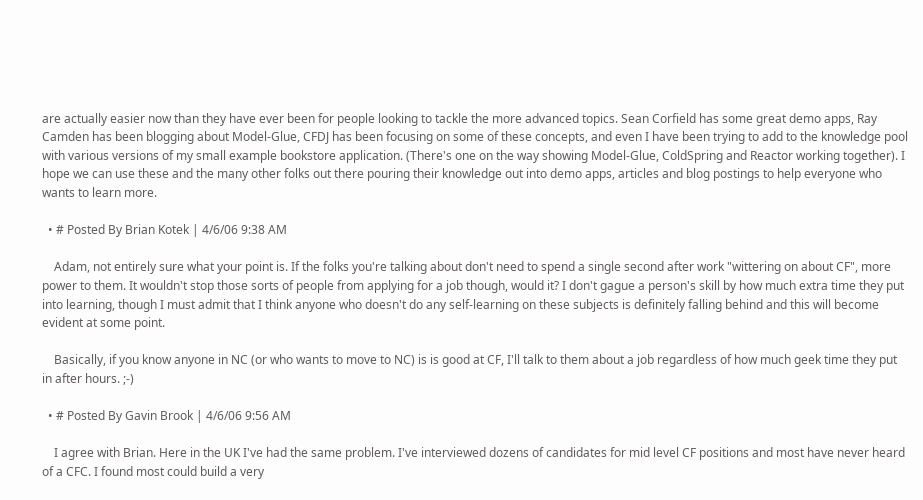are actually easier now than they have ever been for people looking to tackle the more advanced topics. Sean Corfield has some great demo apps, Ray Camden has been blogging about Model-Glue, CFDJ has been focusing on some of these concepts, and even I have been trying to add to the knowledge pool with various versions of my small example bookstore application. (There's one on the way showing Model-Glue, ColdSpring and Reactor working together). I hope we can use these and the many other folks out there pouring their knowledge out into demo apps, articles and blog postings to help everyone who wants to learn more.

  • # Posted By Brian Kotek | 4/6/06 9:38 AM

    Adam, not entirely sure what your point is. If the folks you're talking about don't need to spend a single second after work "wittering on about CF", more power to them. It wouldn't stop those sorts of people from applying for a job though, would it? I don't gague a person's skill by how much extra time they put into learning, though I must admit that I think anyone who doesn't do any self-learning on these subjects is definitely falling behind and this will become evident at some point.

    Basically, if you know anyone in NC (or who wants to move to NC) is is good at CF, I'll talk to them about a job regardless of how much geek time they put in after hours. ;-)

  • # Posted By Gavin Brook | 4/6/06 9:56 AM

    I agree with Brian. Here in the UK I've had the same problem. I've interviewed dozens of candidates for mid level CF positions and most have never heard of a CFC. I found most could build a very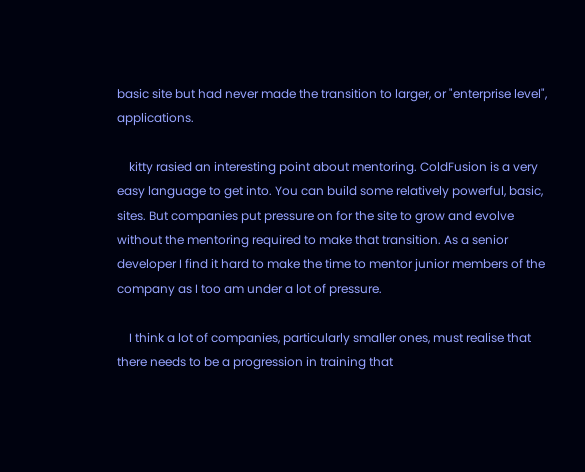basic site but had never made the transition to larger, or "enterprise level", applications.

    kitty rasied an interesting point about mentoring. ColdFusion is a very easy language to get into. You can build some relatively powerful, basic, sites. But companies put pressure on for the site to grow and evolve without the mentoring required to make that transition. As a senior developer I find it hard to make the time to mentor junior members of the company as I too am under a lot of pressure.

    I think a lot of companies, particularly smaller ones, must realise that there needs to be a progression in training that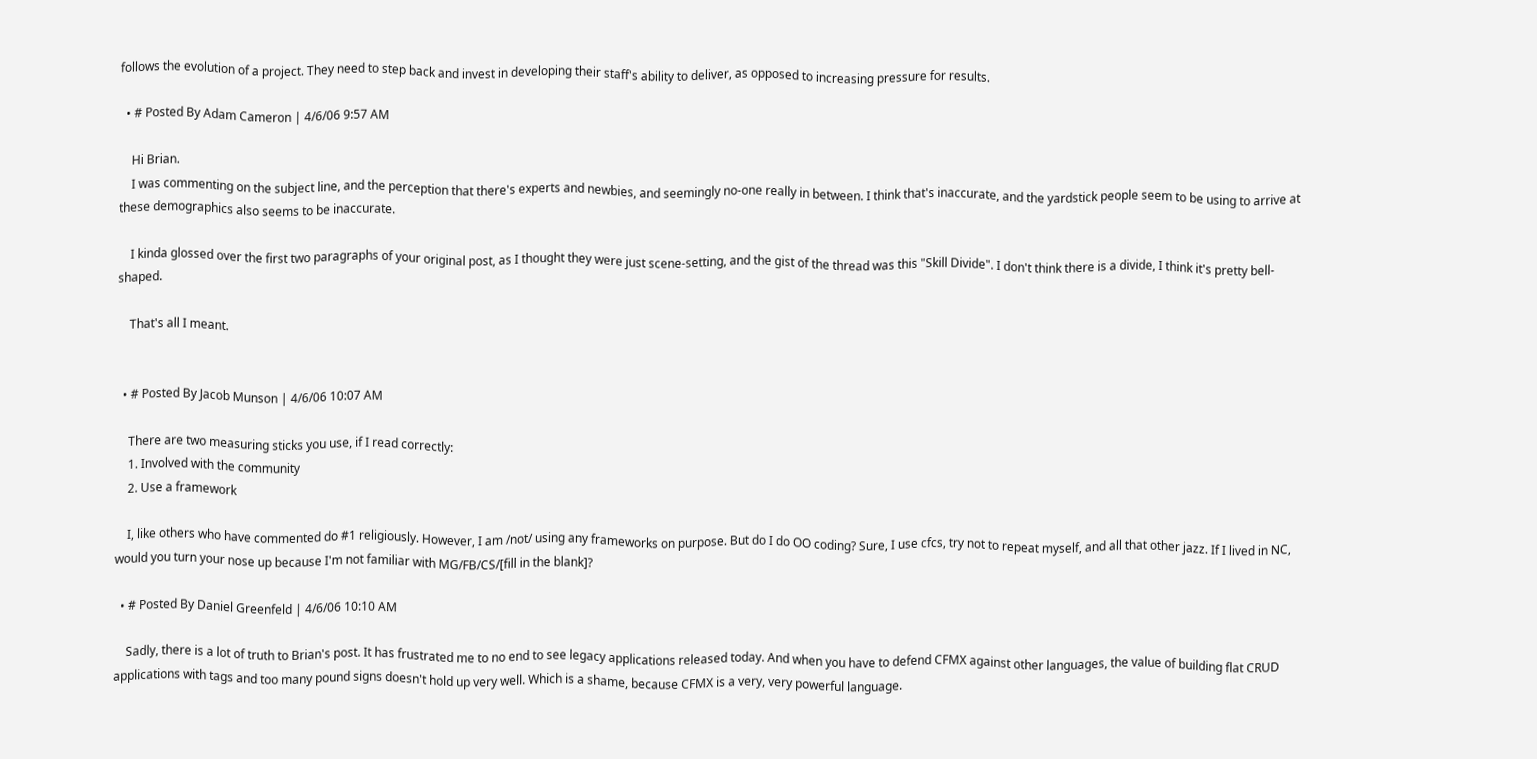follows the evolution of a project. They need to step back and invest in developing their staff's ability to deliver, as opposed to increasing pressure for results.

  • # Posted By Adam Cameron | 4/6/06 9:57 AM

    Hi Brian.
    I was commenting on the subject line, and the perception that there's experts and newbies, and seemingly no-one really in between. I think that's inaccurate, and the yardstick people seem to be using to arrive at these demographics also seems to be inaccurate.

    I kinda glossed over the first two paragraphs of your original post, as I thought they were just scene-setting, and the gist of the thread was this "Skill Divide". I don't think there is a divide, I think it's pretty bell-shaped.

    That's all I meant.


  • # Posted By Jacob Munson | 4/6/06 10:07 AM

    There are two measuring sticks you use, if I read correctly:
    1. Involved with the community
    2. Use a framework

    I, like others who have commented do #1 religiously. However, I am /not/ using any frameworks on purpose. But do I do OO coding? Sure, I use cfcs, try not to repeat myself, and all that other jazz. If I lived in NC, would you turn your nose up because I'm not familiar with MG/FB/CS/[fill in the blank]?

  • # Posted By Daniel Greenfeld | 4/6/06 10:10 AM

    Sadly, there is a lot of truth to Brian's post. It has frustrated me to no end to see legacy applications released today. And when you have to defend CFMX against other languages, the value of building flat CRUD applications with tags and too many pound signs doesn't hold up very well. Which is a shame, because CFMX is a very, very powerful language.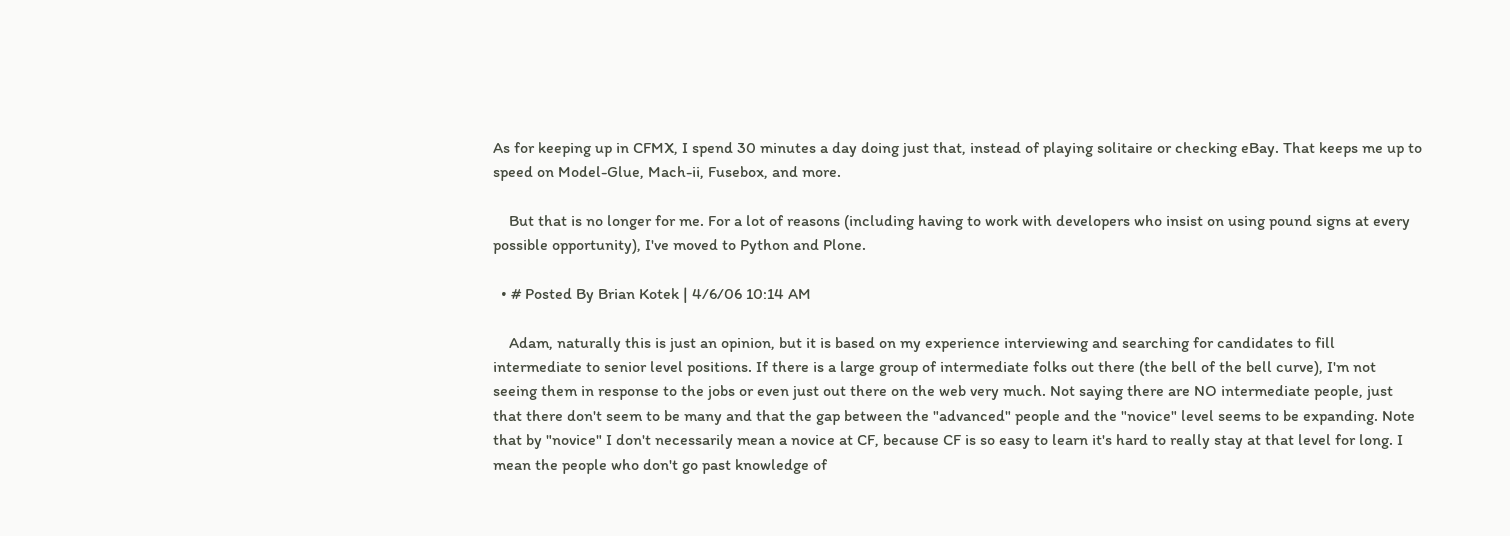As for keeping up in CFMX, I spend 30 minutes a day doing just that, instead of playing solitaire or checking eBay. That keeps me up to speed on Model-Glue, Mach-ii, Fusebox, and more.

    But that is no longer for me. For a lot of reasons (including having to work with developers who insist on using pound signs at every possible opportunity), I've moved to Python and Plone.

  • # Posted By Brian Kotek | 4/6/06 10:14 AM

    Adam, naturally this is just an opinion, but it is based on my experience interviewing and searching for candidates to fill intermediate to senior level positions. If there is a large group of intermediate folks out there (the bell of the bell curve), I'm not seeing them in response to the jobs or even just out there on the web very much. Not saying there are NO intermediate people, just that there don't seem to be many and that the gap between the "advanced" people and the "novice" level seems to be expanding. Note that by "novice" I don't necessarily mean a novice at CF, because CF is so easy to learn it's hard to really stay at that level for long. I mean the people who don't go past knowledge of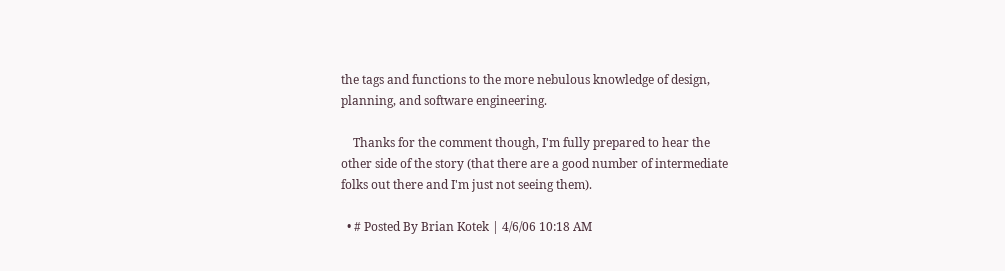the tags and functions to the more nebulous knowledge of design, planning, and software engineering.

    Thanks for the comment though, I'm fully prepared to hear the other side of the story (that there are a good number of intermediate folks out there and I'm just not seeing them).

  • # Posted By Brian Kotek | 4/6/06 10:18 AM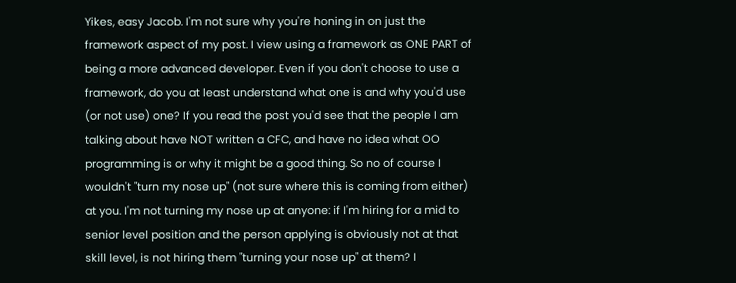Yikes, easy Jacob. I'm not sure why you're honing in on just the framework aspect of my post. I view using a framework as ONE PART of being a more advanced developer. Even if you don't choose to use a framework, do you at least understand what one is and why you'd use (or not use) one? If you read the post you'd see that the people I am talking about have NOT written a CFC, and have no idea what OO programming is or why it might be a good thing. So no of course I wouldn't "turn my nose up" (not sure where this is coming from either) at you. I'm not turning my nose up at anyone: if I'm hiring for a mid to senior level position and the person applying is obviously not at that skill level, is not hiring them "turning your nose up" at them? I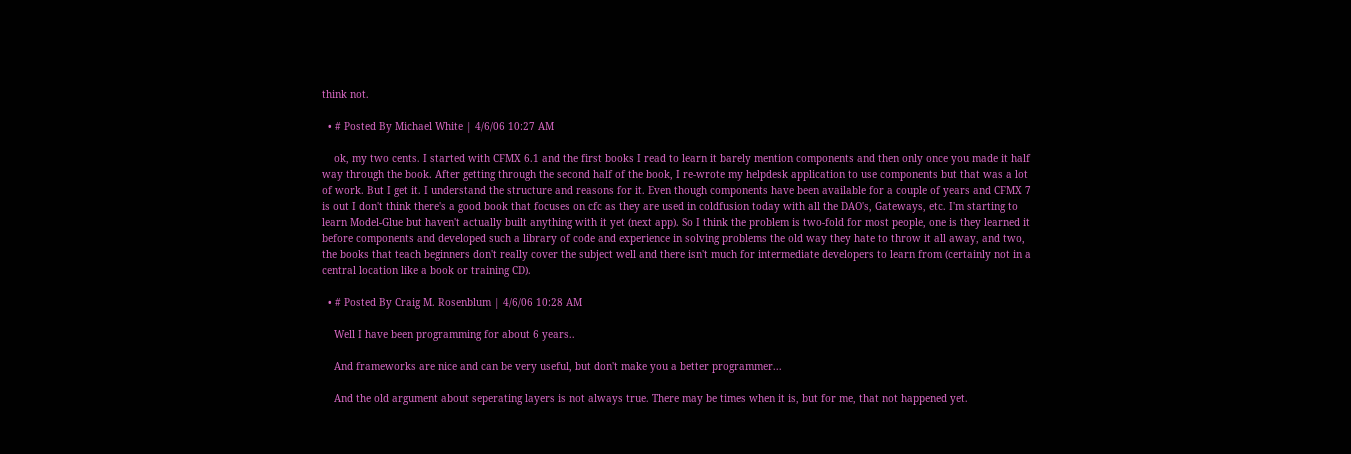think not.

  • # Posted By Michael White | 4/6/06 10:27 AM

    ok, my two cents. I started with CFMX 6.1 and the first books I read to learn it barely mention components and then only once you made it half way through the book. After getting through the second half of the book, I re-wrote my helpdesk application to use components but that was a lot of work. But I get it. I understand the structure and reasons for it. Even though components have been available for a couple of years and CFMX 7 is out I don't think there's a good book that focuses on cfc as they are used in coldfusion today with all the DAO's, Gateways, etc. I'm starting to learn Model-Glue but haven't actually built anything with it yet (next app). So I think the problem is two-fold for most people, one is they learned it before components and developed such a library of code and experience in solving problems the old way they hate to throw it all away, and two, the books that teach beginners don't really cover the subject well and there isn't much for intermediate developers to learn from (certainly not in a central location like a book or training CD).

  • # Posted By Craig M. Rosenblum | 4/6/06 10:28 AM

    Well I have been programming for about 6 years..

    And frameworks are nice and can be very useful, but don't make you a better programmer...

    And the old argument about seperating layers is not always true. There may be times when it is, but for me, that not happened yet.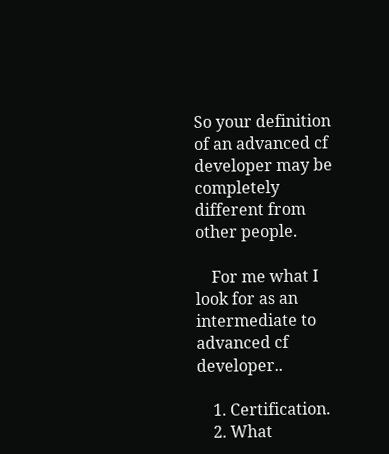So your definition of an advanced cf developer may be completely different from other people.

    For me what I look for as an intermediate to advanced cf developer..

    1. Certification.
    2. What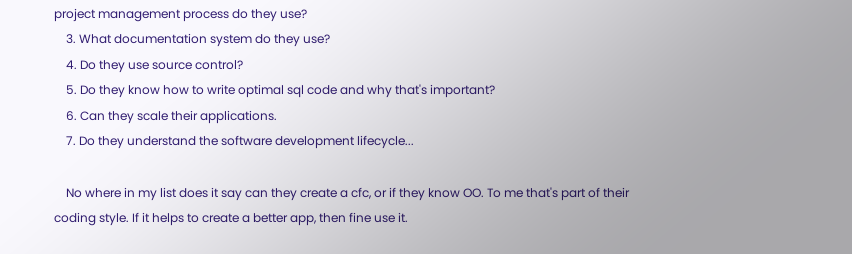project management process do they use?
    3. What documentation system do they use?
    4. Do they use source control?
    5. Do they know how to write optimal sql code and why that's important?
    6. Can they scale their applications.
    7. Do they understand the software development lifecycle...

    No where in my list does it say can they create a cfc, or if they know OO. To me that's part of their coding style. If it helps to create a better app, then fine use it.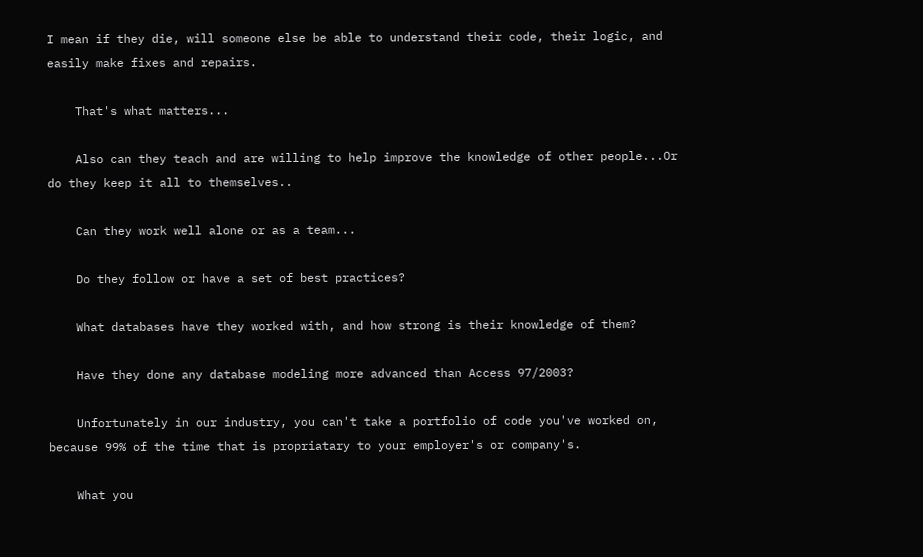I mean if they die, will someone else be able to understand their code, their logic, and easily make fixes and repairs.

    That's what matters...

    Also can they teach and are willing to help improve the knowledge of other people...Or do they keep it all to themselves..

    Can they work well alone or as a team...

    Do they follow or have a set of best practices?

    What databases have they worked with, and how strong is their knowledge of them?

    Have they done any database modeling more advanced than Access 97/2003?

    Unfortunately in our industry, you can't take a portfolio of code you've worked on, because 99% of the time that is propriatary to your employer's or company's.

    What you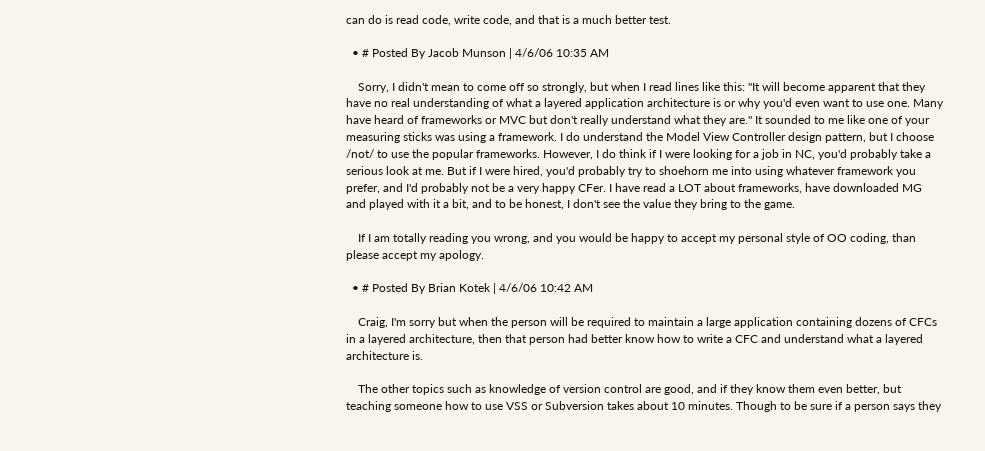can do is read code, write code, and that is a much better test.

  • # Posted By Jacob Munson | 4/6/06 10:35 AM

    Sorry, I didn't mean to come off so strongly, but when I read lines like this: "It will become apparent that they have no real understanding of what a layered application architecture is or why you'd even want to use one. Many have heard of frameworks or MVC but don't really understand what they are." It sounded to me like one of your measuring sticks was using a framework. I do understand the Model View Controller design pattern, but I choose /not/ to use the popular frameworks. However, I do think if I were looking for a job in NC, you'd probably take a serious look at me. But if I were hired, you'd probably try to shoehorn me into using whatever framework you prefer, and I'd probably not be a very happy CFer. I have read a LOT about frameworks, have downloaded MG and played with it a bit, and to be honest, I don't see the value they bring to the game.

    If I am totally reading you wrong, and you would be happy to accept my personal style of OO coding, than please accept my apology.

  • # Posted By Brian Kotek | 4/6/06 10:42 AM

    Craig, I'm sorry but when the person will be required to maintain a large application containing dozens of CFCs in a layered architecture, then that person had better know how to write a CFC and understand what a layered architecture is.

    The other topics such as knowledge of version control are good, and if they know them even better, but teaching someone how to use VSS or Subversion takes about 10 minutes. Though to be sure if a person says they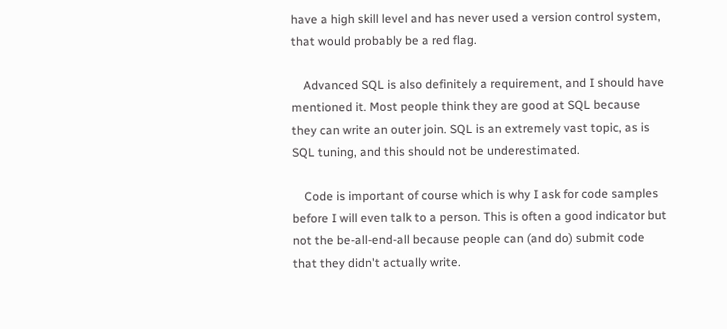have a high skill level and has never used a version control system, that would probably be a red flag.

    Advanced SQL is also definitely a requirement, and I should have mentioned it. Most people think they are good at SQL because they can write an outer join. SQL is an extremely vast topic, as is SQL tuning, and this should not be underestimated.

    Code is important of course which is why I ask for code samples before I will even talk to a person. This is often a good indicator but not the be-all-end-all because people can (and do) submit code that they didn't actually write.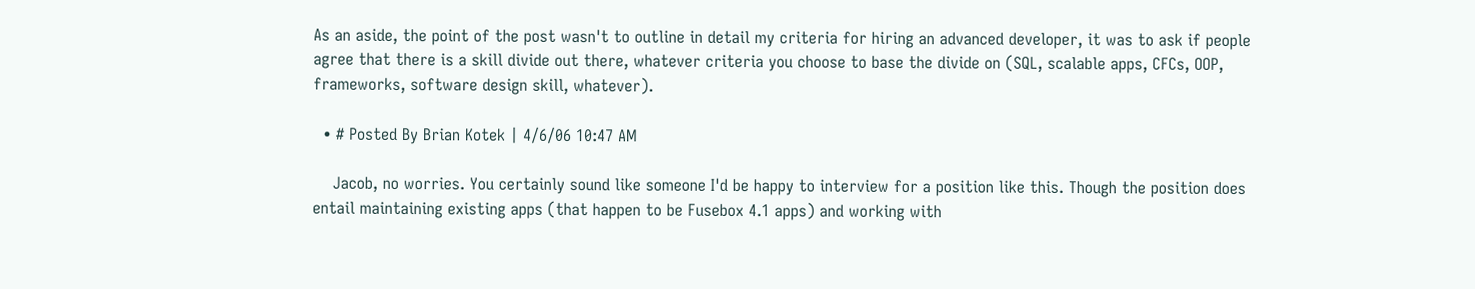As an aside, the point of the post wasn't to outline in detail my criteria for hiring an advanced developer, it was to ask if people agree that there is a skill divide out there, whatever criteria you choose to base the divide on (SQL, scalable apps, CFCs, OOP, frameworks, software design skill, whatever).

  • # Posted By Brian Kotek | 4/6/06 10:47 AM

    Jacob, no worries. You certainly sound like someone I'd be happy to interview for a position like this. Though the position does entail maintaining existing apps (that happen to be Fusebox 4.1 apps) and working with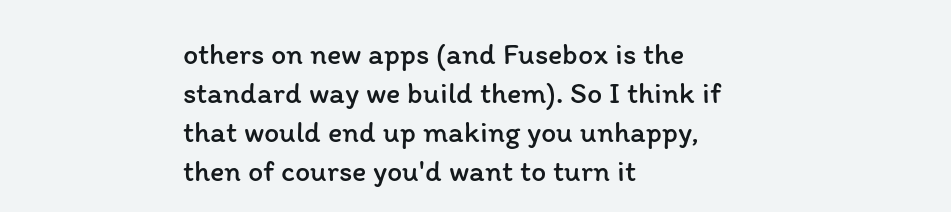others on new apps (and Fusebox is the standard way we build them). So I think if that would end up making you unhappy, then of course you'd want to turn it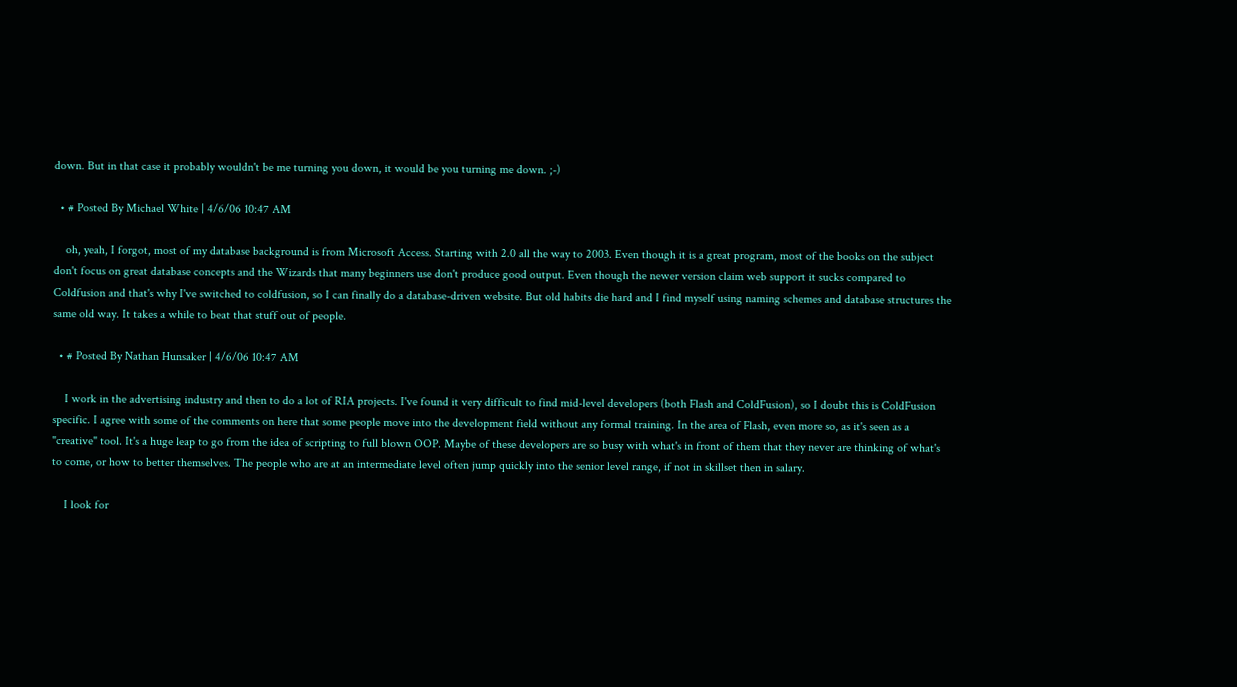down. But in that case it probably wouldn't be me turning you down, it would be you turning me down. ;-)

  • # Posted By Michael White | 4/6/06 10:47 AM

    oh, yeah, I forgot, most of my database background is from Microsoft Access. Starting with 2.0 all the way to 2003. Even though it is a great program, most of the books on the subject don't focus on great database concepts and the Wizards that many beginners use don't produce good output. Even though the newer version claim web support it sucks compared to Coldfusion and that's why I've switched to coldfusion, so I can finally do a database-driven website. But old habits die hard and I find myself using naming schemes and database structures the same old way. It takes a while to beat that stuff out of people.

  • # Posted By Nathan Hunsaker | 4/6/06 10:47 AM

    I work in the advertising industry and then to do a lot of RIA projects. I've found it very difficult to find mid-level developers (both Flash and ColdFusion), so I doubt this is ColdFusion specific. I agree with some of the comments on here that some people move into the development field without any formal training. In the area of Flash, even more so, as it's seen as a "creative" tool. It's a huge leap to go from the idea of scripting to full blown OOP. Maybe of these developers are so busy with what's in front of them that they never are thinking of what's to come, or how to better themselves. The people who are at an intermediate level often jump quickly into the senior level range, if not in skillset then in salary.

    I look for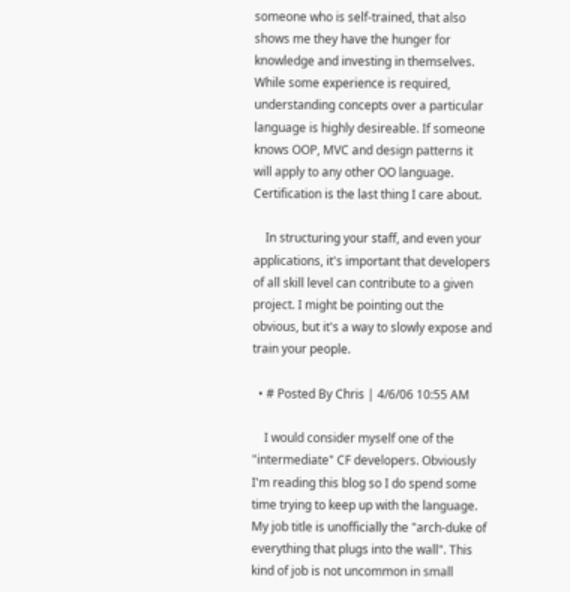someone who is self-trained, that also shows me they have the hunger for knowledge and investing in themselves. While some experience is required, understanding concepts over a particular language is highly desireable. If someone knows OOP, MVC and design patterns it will apply to any other OO language. Certification is the last thing I care about.

    In structuring your staff, and even your applications, it's important that developers of all skill level can contribute to a given project. I might be pointing out the obvious, but it's a way to slowly expose and train your people.

  • # Posted By Chris | 4/6/06 10:55 AM

    I would consider myself one of the "intermediate" CF developers. Obviously I'm reading this blog so I do spend some time trying to keep up with the language. My job title is unofficially the "arch-duke of everything that plugs into the wall". This kind of job is not uncommon in small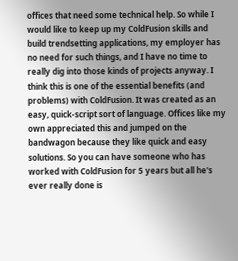offices that need some technical help. So while I would like to keep up my ColdFusion skills and build trendsetting applications, my employer has no need for such things, and I have no time to really dig into those kinds of projects anyway. I think this is one of the essential benefits (and problems) with ColdFusion. It was created as an easy, quick-script sort of language. Offices like my own appreciated this and jumped on the bandwagon because they like quick and easy solutions. So you can have someone who has worked with ColdFusion for 5 years but all he's ever really done is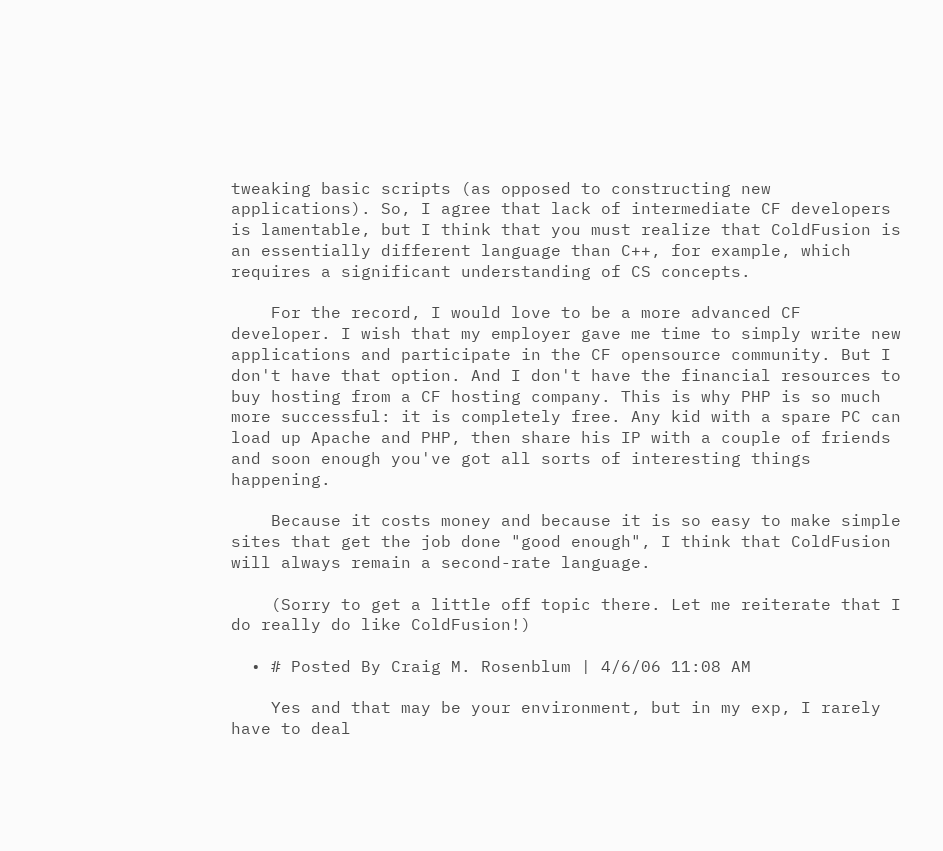tweaking basic scripts (as opposed to constructing new applications). So, I agree that lack of intermediate CF developers is lamentable, but I think that you must realize that ColdFusion is an essentially different language than C++, for example, which requires a significant understanding of CS concepts.

    For the record, I would love to be a more advanced CF developer. I wish that my employer gave me time to simply write new applications and participate in the CF opensource community. But I don't have that option. And I don't have the financial resources to buy hosting from a CF hosting company. This is why PHP is so much more successful: it is completely free. Any kid with a spare PC can load up Apache and PHP, then share his IP with a couple of friends and soon enough you've got all sorts of interesting things happening.

    Because it costs money and because it is so easy to make simple sites that get the job done "good enough", I think that ColdFusion will always remain a second-rate language.

    (Sorry to get a little off topic there. Let me reiterate that I do really do like ColdFusion!)

  • # Posted By Craig M. Rosenblum | 4/6/06 11:08 AM

    Yes and that may be your environment, but in my exp, I rarely have to deal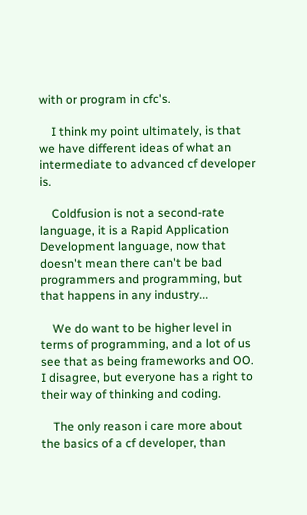with or program in cfc's.

    I think my point ultimately, is that we have different ideas of what an intermediate to advanced cf developer is.

    Coldfusion is not a second-rate language, it is a Rapid Application Development language, now that doesn't mean there can't be bad programmers and programming, but that happens in any industry...

    We do want to be higher level in terms of programming, and a lot of us see that as being frameworks and OO. I disagree, but everyone has a right to their way of thinking and coding.

    The only reason i care more about the basics of a cf developer, than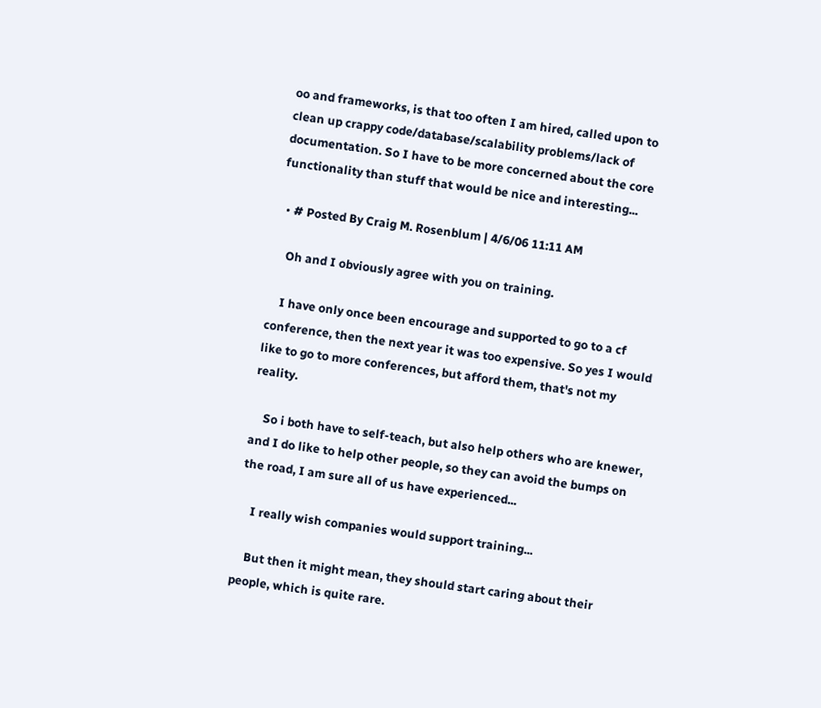oo and frameworks, is that too often I am hired, called upon to clean up crappy code/database/scalability problems/lack of documentation. So I have to be more concerned about the core functionality than stuff that would be nice and interesting...

  • # Posted By Craig M. Rosenblum | 4/6/06 11:11 AM

    Oh and I obviously agree with you on training.

    I have only once been encourage and supported to go to a cf conference, then the next year it was too expensive. So yes I would like to go to more conferences, but afford them, that's not my reality.

    So i both have to self-teach, but also help others who are knewer, and I do like to help other people, so they can avoid the bumps on the road, I am sure all of us have experienced...

    I really wish companies would support training...

    But then it might mean, they should start caring about their people, which is quite rare.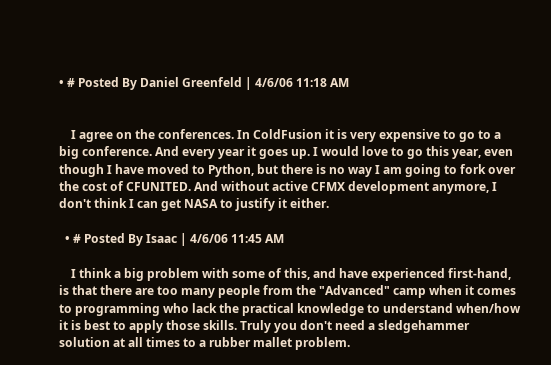• # Posted By Daniel Greenfeld | 4/6/06 11:18 AM


    I agree on the conferences. In ColdFusion it is very expensive to go to a big conference. And every year it goes up. I would love to go this year, even though I have moved to Python, but there is no way I am going to fork over the cost of CFUNITED. And without active CFMX development anymore, I don't think I can get NASA to justify it either.

  • # Posted By Isaac | 4/6/06 11:45 AM

    I think a big problem with some of this, and have experienced first-hand, is that there are too many people from the "Advanced" camp when it comes to programming who lack the practical knowledge to understand when/how it is best to apply those skills. Truly you don't need a sledgehammer solution at all times to a rubber mallet problem.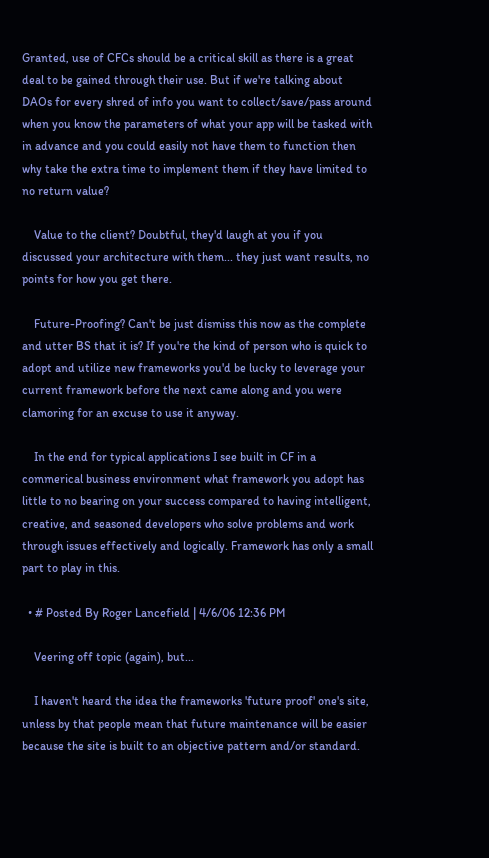Granted, use of CFCs should be a critical skill as there is a great deal to be gained through their use. But if we're talking about DAOs for every shred of info you want to collect/save/pass around when you know the parameters of what your app will be tasked with in advance and you could easily not have them to function then why take the extra time to implement them if they have limited to no return value?

    Value to the client? Doubtful, they'd laugh at you if you discussed your architecture with them... they just want results, no points for how you get there.

    Future-Proofing? Can't be just dismiss this now as the complete and utter BS that it is? If you're the kind of person who is quick to adopt and utilize new frameworks you'd be lucky to leverage your current framework before the next came along and you were clamoring for an excuse to use it anyway.

    In the end for typical applications I see built in CF in a commerical business environment what framework you adopt has little to no bearing on your success compared to having intelligent, creative, and seasoned developers who solve problems and work through issues effectively and logically. Framework has only a small part to play in this.

  • # Posted By Roger Lancefield | 4/6/06 12:36 PM

    Veering off topic (again), but...

    I haven't heard the idea the frameworks 'future proof' one's site, unless by that people mean that future maintenance will be easier because the site is built to an objective pattern and/or standard.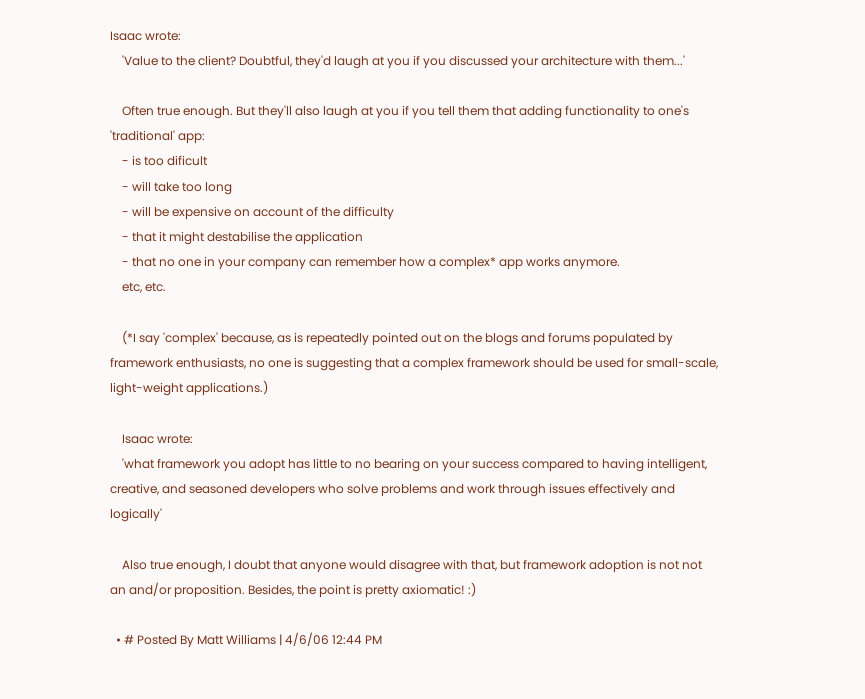Isaac wrote:
    'Value to the client? Doubtful, they'd laugh at you if you discussed your architecture with them...'

    Often true enough. But they'll also laugh at you if you tell them that adding functionality to one's 'traditional' app:
    - is too dificult
    - will take too long
    - will be expensive on account of the difficulty
    - that it might destabilise the application
    - that no one in your company can remember how a complex* app works anymore.
    etc, etc.

    (*I say 'complex' because, as is repeatedly pointed out on the blogs and forums populated by framework enthusiasts, no one is suggesting that a complex framework should be used for small-scale, light-weight applications.)

    Isaac wrote:
    'what framework you adopt has little to no bearing on your success compared to having intelligent, creative, and seasoned developers who solve problems and work through issues effectively and logically'

    Also true enough, I doubt that anyone would disagree with that, but framework adoption is not not an and/or proposition. Besides, the point is pretty axiomatic! :)

  • # Posted By Matt Williams | 4/6/06 12:44 PM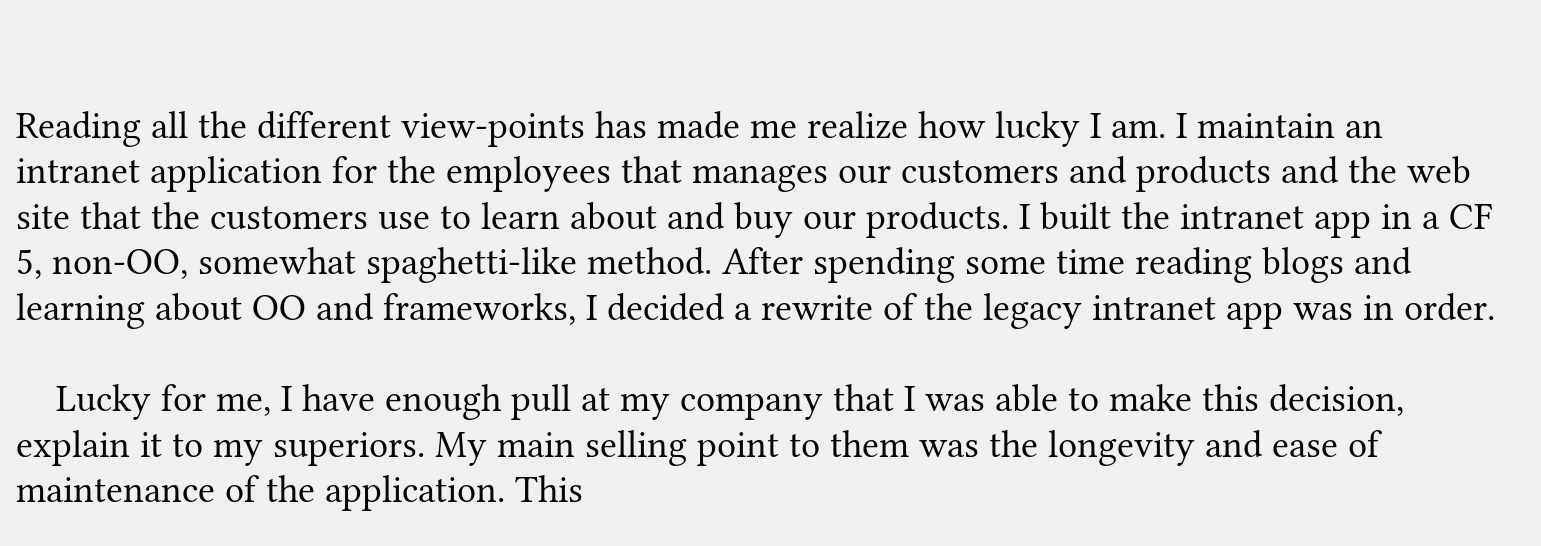Reading all the different view-points has made me realize how lucky I am. I maintain an intranet application for the employees that manages our customers and products and the web site that the customers use to learn about and buy our products. I built the intranet app in a CF 5, non-OO, somewhat spaghetti-like method. After spending some time reading blogs and learning about OO and frameworks, I decided a rewrite of the legacy intranet app was in order.

    Lucky for me, I have enough pull at my company that I was able to make this decision, explain it to my superiors. My main selling point to them was the longevity and ease of maintenance of the application. This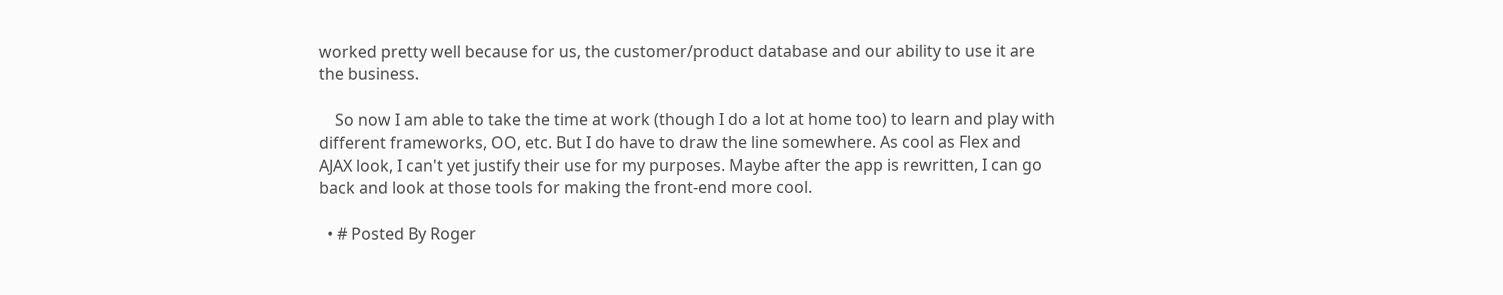worked pretty well because for us, the customer/product database and our ability to use it are the business.

    So now I am able to take the time at work (though I do a lot at home too) to learn and play with different frameworks, OO, etc. But I do have to draw the line somewhere. As cool as Flex and AJAX look, I can't yet justify their use for my purposes. Maybe after the app is rewritten, I can go back and look at those tools for making the front-end more cool.

  • # Posted By Roger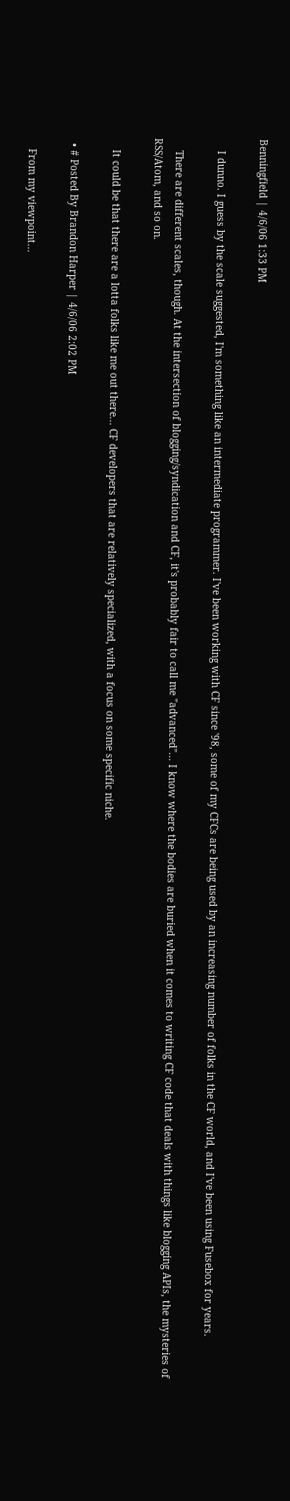Benningfield | 4/6/06 1:33 PM

    I dunno. I guess by the scale suggested, I'm something like an intermediate programmer. I've been working with CF since '98, some of my CFCs are being used by an increasing number of folks in the CF world, and I've been using Fusebox for years.

    There are different scales, though. At the intersection of blogging/syndication and CF, it's probably fair to call me "advanced"... I know where the bodies are buried when it comes to writing CF code that deals with things like blogging APIs, the mysteries of RSS/Atom, and so on.

    It could be that there are a lotta folks like me out there... CF developers that are relatively specialized, with a focus on some specific niche.

  • # Posted By Brandon Harper | 4/6/06 2:02 PM

    From my viewpoint...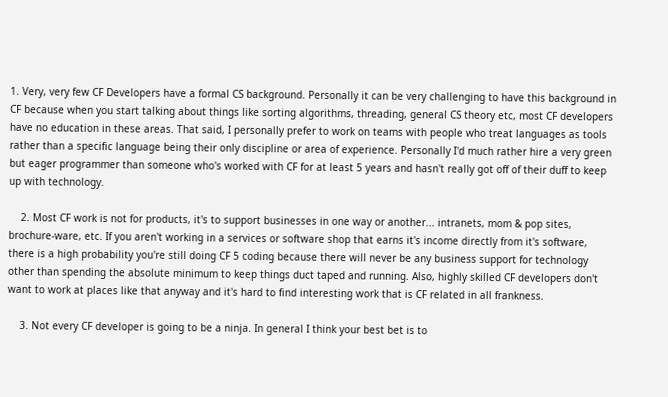1. Very, very few CF Developers have a formal CS background. Personally it can be very challenging to have this background in CF because when you start talking about things like sorting algorithms, threading, general CS theory etc, most CF developers have no education in these areas. That said, I personally prefer to work on teams with people who treat languages as tools rather than a specific language being their only discipline or area of experience. Personally I'd much rather hire a very green but eager programmer than someone who's worked with CF for at least 5 years and hasn't really got off of their duff to keep up with technology.

    2. Most CF work is not for products, it's to support businesses in one way or another... intranets, mom & pop sites, brochure-ware, etc. If you aren't working in a services or software shop that earns it's income directly from it's software, there is a high probability you're still doing CF 5 coding because there will never be any business support for technology other than spending the absolute minimum to keep things duct taped and running. Also, highly skilled CF developers don't want to work at places like that anyway and it's hard to find interesting work that is CF related in all frankness.

    3. Not every CF developer is going to be a ninja. In general I think your best bet is to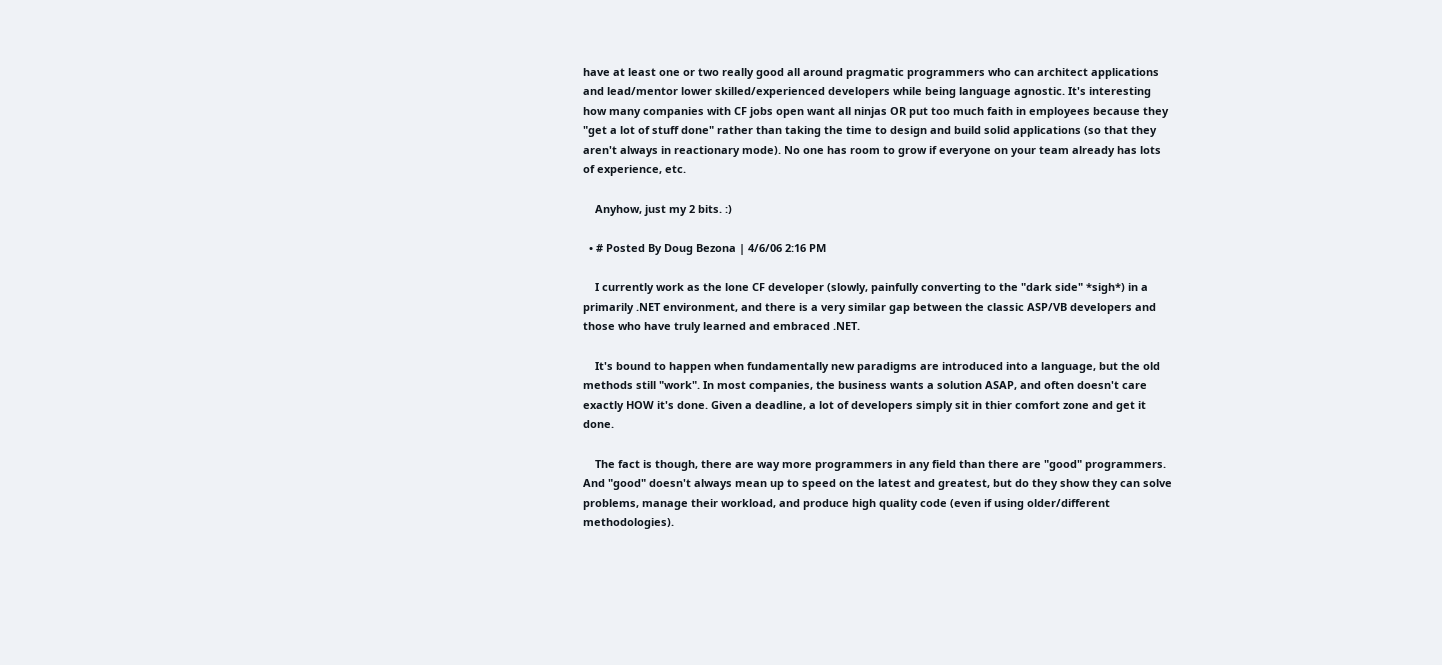have at least one or two really good all around pragmatic programmers who can architect applications and lead/mentor lower skilled/experienced developers while being language agnostic. It's interesting how many companies with CF jobs open want all ninjas OR put too much faith in employees because they "get a lot of stuff done" rather than taking the time to design and build solid applications (so that they aren't always in reactionary mode). No one has room to grow if everyone on your team already has lots of experience, etc.

    Anyhow, just my 2 bits. :)

  • # Posted By Doug Bezona | 4/6/06 2:16 PM

    I currently work as the lone CF developer (slowly, painfully converting to the "dark side" *sigh*) in a primarily .NET environment, and there is a very similar gap between the classic ASP/VB developers and those who have truly learned and embraced .NET.

    It's bound to happen when fundamentally new paradigms are introduced into a language, but the old methods still "work". In most companies, the business wants a solution ASAP, and often doesn't care exactly HOW it's done. Given a deadline, a lot of developers simply sit in thier comfort zone and get it done.

    The fact is though, there are way more programmers in any field than there are "good" programmers. And "good" doesn't always mean up to speed on the latest and greatest, but do they show they can solve problems, manage their workload, and produce high quality code (even if using older/different methodologies).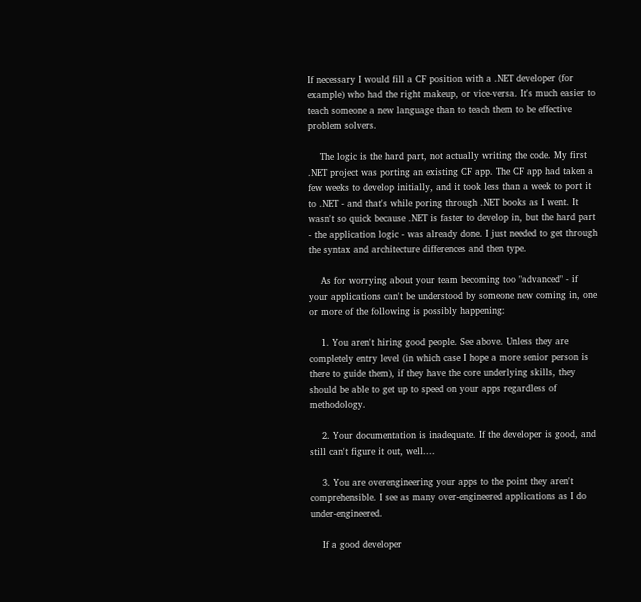If necessary I would fill a CF position with a .NET developer (for example) who had the right makeup, or vice-versa. It's much easier to teach someone a new language than to teach them to be effective problem solvers.

    The logic is the hard part, not actually writing the code. My first .NET project was porting an existing CF app. The CF app had taken a few weeks to develop initially, and it took less than a week to port it to .NET - and that's while poring through .NET books as I went. It wasn't so quick because .NET is faster to develop in, but the hard part - the application logic - was already done. I just needed to get through the syntax and architecture differences and then type.

    As for worrying about your team becoming too "advanced" - if your applications can't be understood by someone new coming in, one or more of the following is possibly happening:

    1. You aren't hiring good people. See above. Unless they are completely entry level (in which case I hope a more senior person is there to guide them), if they have the core underlying skills, they should be able to get up to speed on your apps regardless of methodology.

    2. Your documentation is inadequate. If the developer is good, and still can't figure it out, well....

    3. You are overengineering your apps to the point they aren't comprehensible. I see as many over-engineered applications as I do under-engineered.

    If a good developer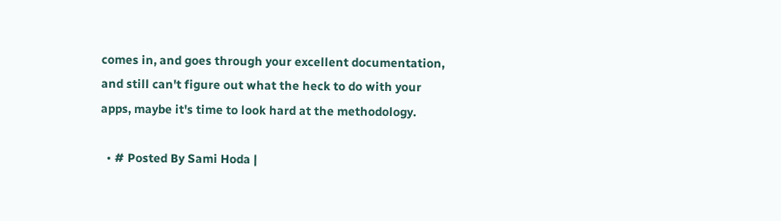comes in, and goes through your excellent documentation, and still can't figure out what the heck to do with your apps, maybe it's time to look hard at the methodology.

  • # Posted By Sami Hoda |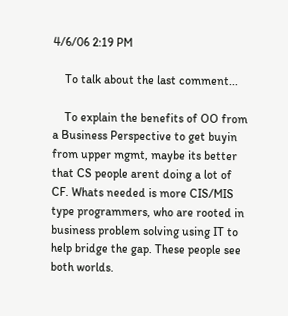4/6/06 2:19 PM

    To talk about the last comment...

    To explain the benefits of OO from a Business Perspective to get buyin from upper mgmt, maybe its better that CS people arent doing a lot of CF. Whats needed is more CIS/MIS type programmers, who are rooted in business problem solving using IT to help bridge the gap. These people see both worlds.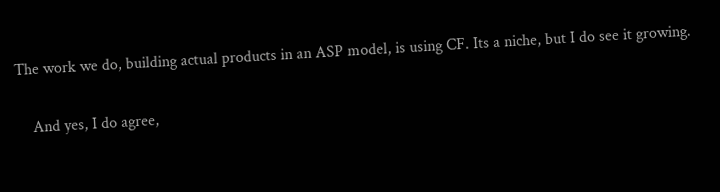The work we do, building actual products in an ASP model, is using CF. Its a niche, but I do see it growing.

    And yes, I do agree,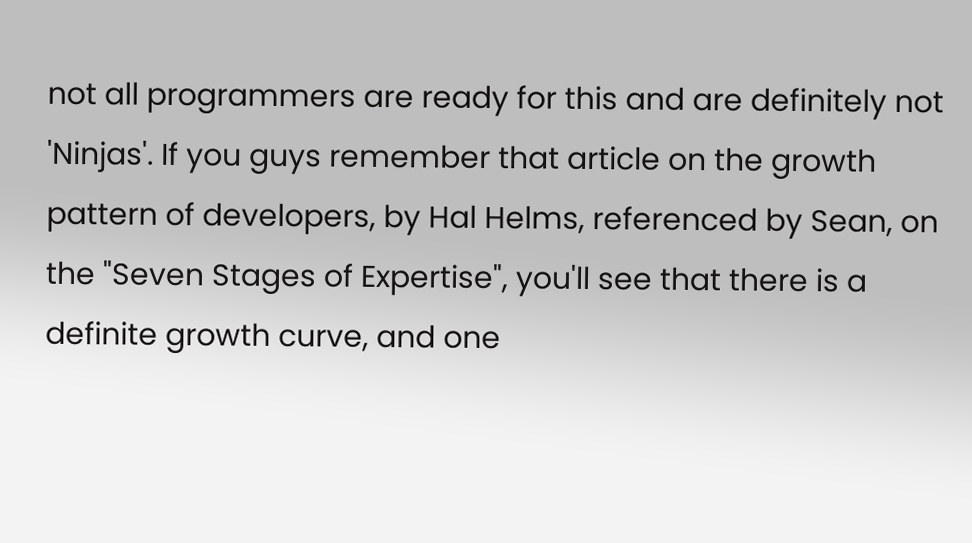not all programmers are ready for this and are definitely not 'Ninjas'. If you guys remember that article on the growth pattern of developers, by Hal Helms, referenced by Sean, on the "Seven Stages of Expertise", you'll see that there is a definite growth curve, and one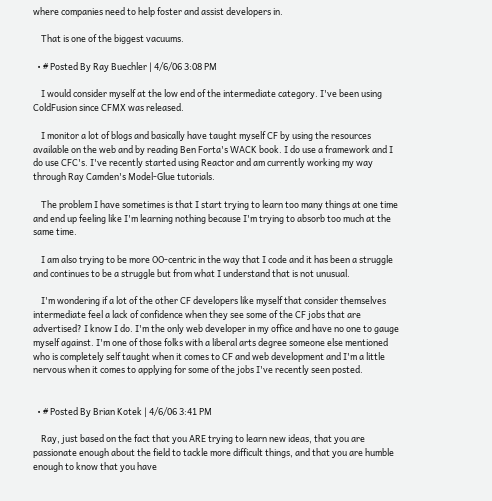where companies need to help foster and assist developers in.

    That is one of the biggest vacuums.

  • # Posted By Ray Buechler | 4/6/06 3:08 PM

    I would consider myself at the low end of the intermediate category. I've been using ColdFusion since CFMX was released.

    I monitor a lot of blogs and basically have taught myself CF by using the resources available on the web and by reading Ben Forta's WACK book. I do use a framework and I do use CFC's. I've recently started using Reactor and am currently working my way through Ray Camden's Model-Glue tutorials.

    The problem I have sometimes is that I start trying to learn too many things at one time and end up feeling like I'm learning nothing because I'm trying to absorb too much at the same time.

    I am also trying to be more OO-centric in the way that I code and it has been a struggle and continues to be a struggle but from what I understand that is not unusual.

    I'm wondering if a lot of the other CF developers like myself that consider themselves intermediate feel a lack of confidence when they see some of the CF jobs that are advertised? I know I do. I'm the only web developer in my office and have no one to gauge myself against. I'm one of those folks with a liberal arts degree someone else mentioned who is completely self taught when it comes to CF and web development and I'm a little nervous when it comes to applying for some of the jobs I've recently seen posted.


  • # Posted By Brian Kotek | 4/6/06 3:41 PM

    Ray, just based on the fact that you ARE trying to learn new ideas, that you are passionate enough about the field to tackle more difficult things, and that you are humble enough to know that you have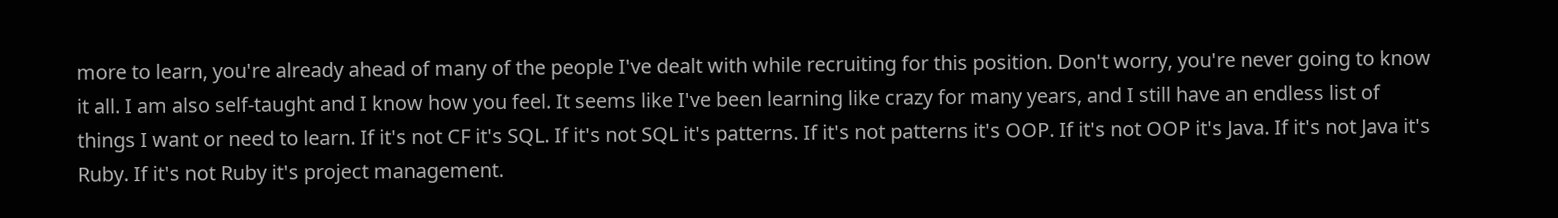more to learn, you're already ahead of many of the people I've dealt with while recruiting for this position. Don't worry, you're never going to know it all. I am also self-taught and I know how you feel. It seems like I've been learning like crazy for many years, and I still have an endless list of things I want or need to learn. If it's not CF it's SQL. If it's not SQL it's patterns. If it's not patterns it's OOP. If it's not OOP it's Java. If it's not Java it's Ruby. If it's not Ruby it's project management.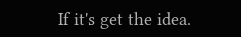If it's get the idea.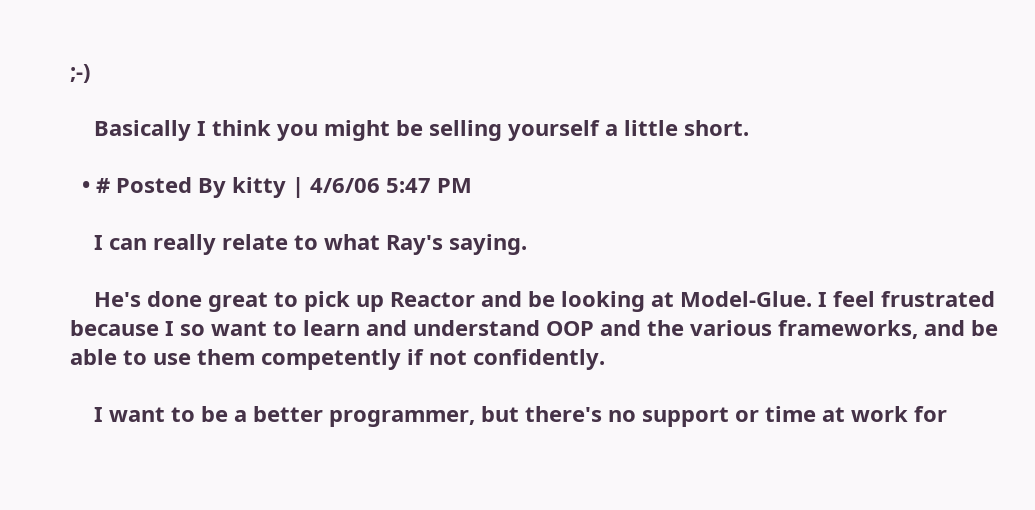;-)

    Basically I think you might be selling yourself a little short.

  • # Posted By kitty | 4/6/06 5:47 PM

    I can really relate to what Ray's saying.

    He's done great to pick up Reactor and be looking at Model-Glue. I feel frustrated because I so want to learn and understand OOP and the various frameworks, and be able to use them competently if not confidently.

    I want to be a better programmer, but there's no support or time at work for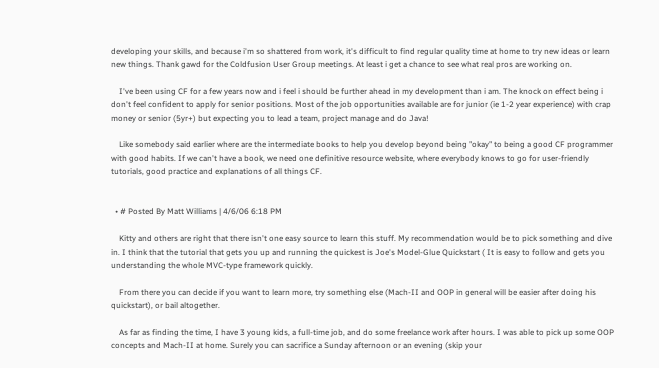developing your skills, and because i'm so shattered from work, it's difficult to find regular quality time at home to try new ideas or learn new things. Thank gawd for the Coldfusion User Group meetings. At least i get a chance to see what real pros are working on.

    I've been using CF for a few years now and i feel i should be further ahead in my development than i am. The knock on effect being i don't feel confident to apply for senior positions. Most of the job opportunities available are for junior (ie 1-2 year experience) with crap money or senior (5yr+) but expecting you to lead a team, project manage and do Java!

    Like somebody said earlier where are the intermediate books to help you develop beyond being "okay" to being a good CF programmer with good habits. If we can't have a book, we need one definitive resource website, where everybody knows to go for user-friendly tutorials, good practice and explanations of all things CF.


  • # Posted By Matt Williams | 4/6/06 6:18 PM

    Kitty and others are right that there isn't one easy source to learn this stuff. My recommendation would be to pick something and dive in. I think that the tutorial that gets you up and running the quickest is Joe's Model-Glue Quickstart ( It is easy to follow and gets you understanding the whole MVC-type framework quickly.

    From there you can decide if you want to learn more, try something else (Mach-II and OOP in general will be easier after doing his quickstart), or bail altogether.

    As far as finding the time, I have 3 young kids, a full-time job, and do some freelance work after hours. I was able to pick up some OOP concepts and Mach-II at home. Surely you can sacrifice a Sunday afternoon or an evening (skip your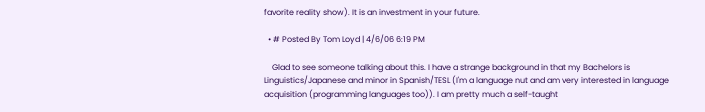favorite reality show). It is an investment in your future.

  • # Posted By Tom Loyd | 4/6/06 6:19 PM

    Glad to see someone talking about this. I have a strange background in that my Bachelors is Linguistics/Japanese and minor in Spanish/TESL (I'm a language nut and am very interested in language acquisition (programming languages too)). I am pretty much a self-taught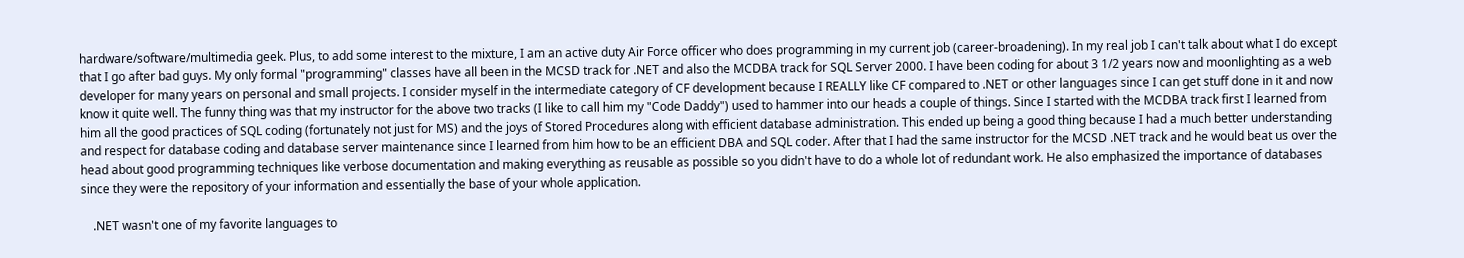hardware/software/multimedia geek. Plus, to add some interest to the mixture, I am an active duty Air Force officer who does programming in my current job (career-broadening). In my real job I can't talk about what I do except that I go after bad guys. My only formal "programming" classes have all been in the MCSD track for .NET and also the MCDBA track for SQL Server 2000. I have been coding for about 3 1/2 years now and moonlighting as a web developer for many years on personal and small projects. I consider myself in the intermediate category of CF development because I REALLY like CF compared to .NET or other languages since I can get stuff done in it and now know it quite well. The funny thing was that my instructor for the above two tracks (I like to call him my "Code Daddy") used to hammer into our heads a couple of things. Since I started with the MCDBA track first I learned from him all the good practices of SQL coding (fortunately not just for MS) and the joys of Stored Procedures along with efficient database administration. This ended up being a good thing because I had a much better understanding and respect for database coding and database server maintenance since I learned from him how to be an efficient DBA and SQL coder. After that I had the same instructor for the MCSD .NET track and he would beat us over the head about good programming techniques like verbose documentation and making everything as reusable as possible so you didn't have to do a whole lot of redundant work. He also emphasized the importance of databases since they were the repository of your information and essentially the base of your whole application.

    .NET wasn't one of my favorite languages to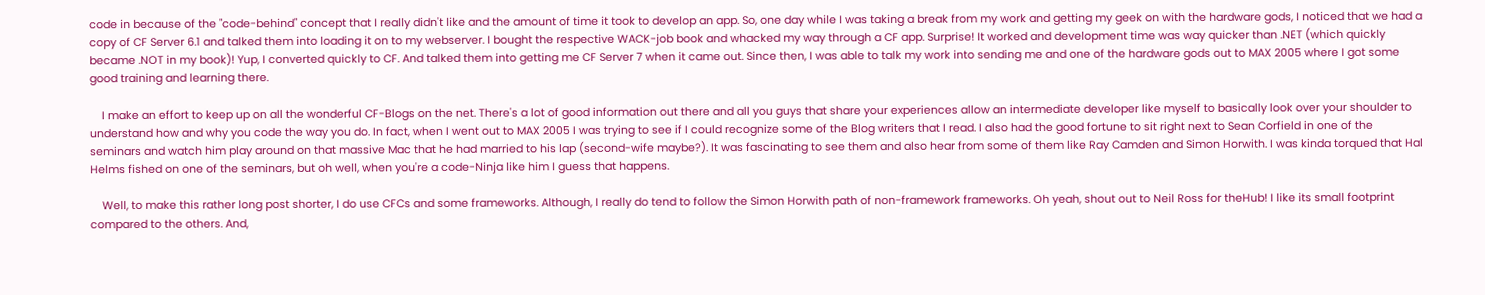code in because of the "code-behind" concept that I really didn't like and the amount of time it took to develop an app. So, one day while I was taking a break from my work and getting my geek on with the hardware gods, I noticed that we had a copy of CF Server 6.1 and talked them into loading it on to my webserver. I bought the respective WACK-job book and whacked my way through a CF app. Surprise! It worked and development time was way quicker than .NET (which quickly became .NOT in my book)! Yup, I converted quickly to CF. And talked them into getting me CF Server 7 when it came out. Since then, I was able to talk my work into sending me and one of the hardware gods out to MAX 2005 where I got some good training and learning there.

    I make an effort to keep up on all the wonderful CF-Blogs on the net. There's a lot of good information out there and all you guys that share your experiences allow an intermediate developer like myself to basically look over your shoulder to understand how and why you code the way you do. In fact, when I went out to MAX 2005 I was trying to see if I could recognize some of the Blog writers that I read. I also had the good fortune to sit right next to Sean Corfield in one of the seminars and watch him play around on that massive Mac that he had married to his lap (second-wife maybe?). It was fascinating to see them and also hear from some of them like Ray Camden and Simon Horwith. I was kinda torqued that Hal Helms fished on one of the seminars, but oh well, when you're a code-Ninja like him I guess that happens.

    Well, to make this rather long post shorter, I do use CFCs and some frameworks. Although, I really do tend to follow the Simon Horwith path of non-framework frameworks. Oh yeah, shout out to Neil Ross for theHub! I like its small footprint compared to the others. And,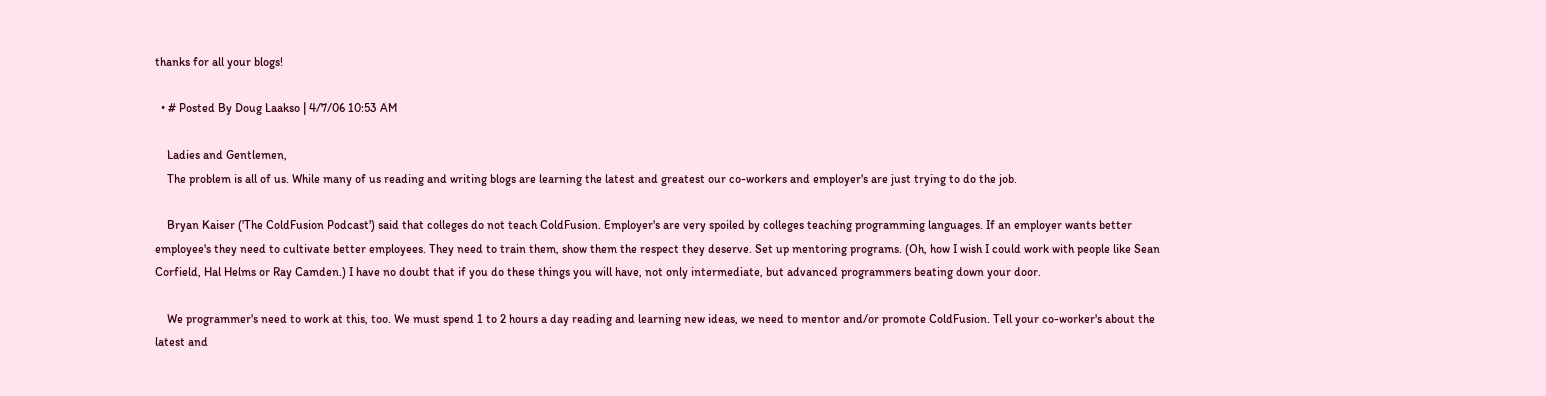thanks for all your blogs!

  • # Posted By Doug Laakso | 4/7/06 10:53 AM

    Ladies and Gentlemen,
    The problem is all of us. While many of us reading and writing blogs are learning the latest and greatest our co-workers and employer's are just trying to do the job.

    Bryan Kaiser ('The ColdFusion Podcast') said that colleges do not teach ColdFusion. Employer's are very spoiled by colleges teaching programming languages. If an employer wants better employee's they need to cultivate better employees. They need to train them, show them the respect they deserve. Set up mentoring programs. (Oh, how I wish I could work with people like Sean Corfield, Hal Helms or Ray Camden.) I have no doubt that if you do these things you will have, not only intermediate, but advanced programmers beating down your door.

    We programmer's need to work at this, too. We must spend 1 to 2 hours a day reading and learning new ideas, we need to mentor and/or promote ColdFusion. Tell your co-worker's about the latest and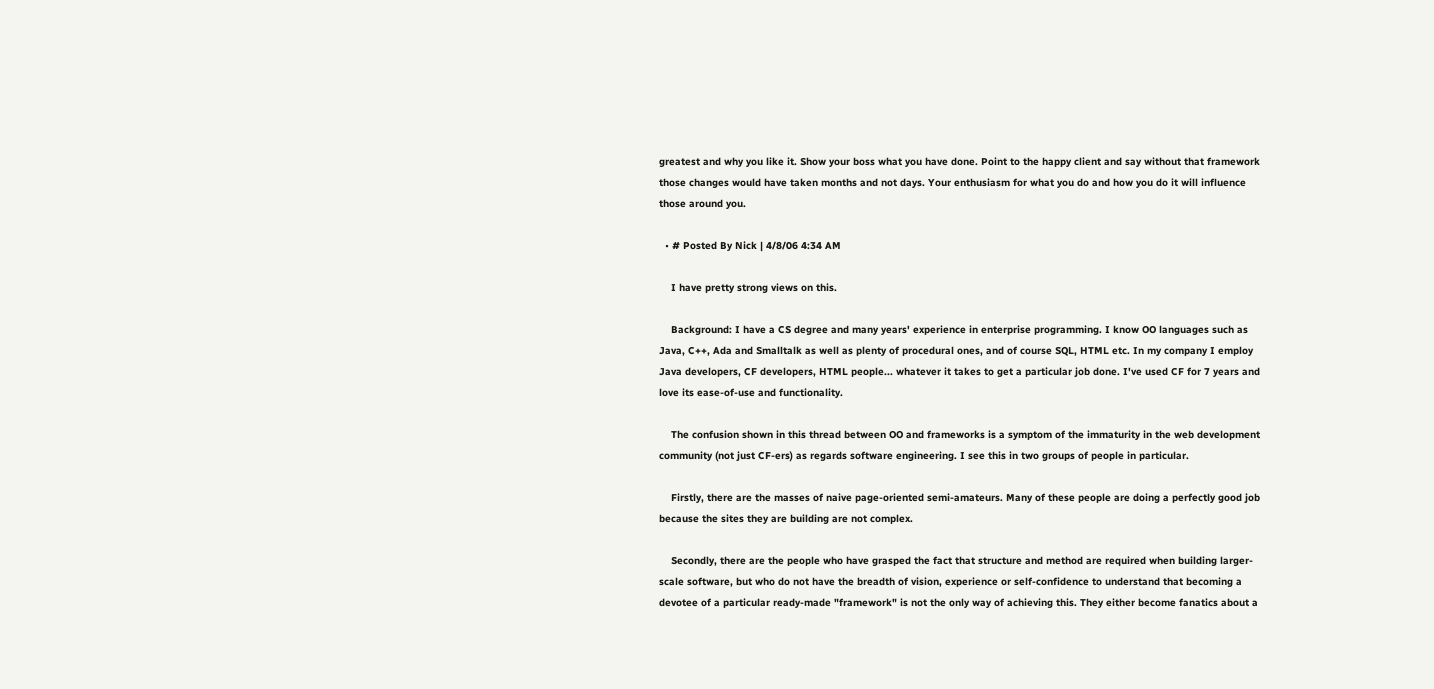greatest and why you like it. Show your boss what you have done. Point to the happy client and say without that framework those changes would have taken months and not days. Your enthusiasm for what you do and how you do it will influence those around you.

  • # Posted By Nick | 4/8/06 4:34 AM

    I have pretty strong views on this.

    Background: I have a CS degree and many years' experience in enterprise programming. I know OO languages such as Java, C++, Ada and Smalltalk as well as plenty of procedural ones, and of course SQL, HTML etc. In my company I employ Java developers, CF developers, HTML people... whatever it takes to get a particular job done. I've used CF for 7 years and love its ease-of-use and functionality.

    The confusion shown in this thread between OO and frameworks is a symptom of the immaturity in the web development community (not just CF-ers) as regards software engineering. I see this in two groups of people in particular.

    Firstly, there are the masses of naive page-oriented semi-amateurs. Many of these people are doing a perfectly good job because the sites they are building are not complex.

    Secondly, there are the people who have grasped the fact that structure and method are required when building larger-scale software, but who do not have the breadth of vision, experience or self-confidence to understand that becoming a devotee of a particular ready-made "framework" is not the only way of achieving this. They either become fanatics about a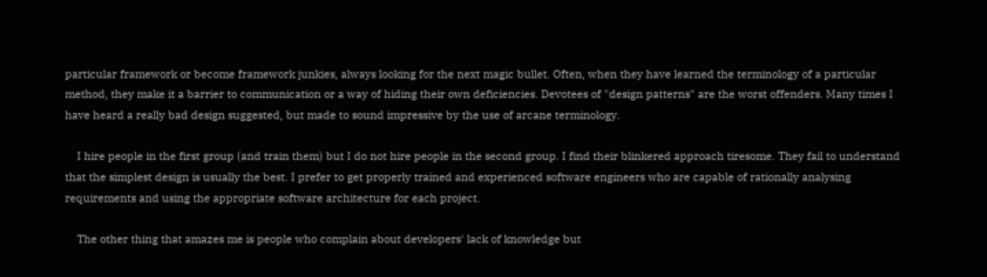particular framework or become framework junkies, always looking for the next magic bullet. Often, when they have learned the terminology of a particular method, they make it a barrier to communication or a way of hiding their own deficiencies. Devotees of "design patterns" are the worst offenders. Many times I have heard a really bad design suggested, but made to sound impressive by the use of arcane terminology.

    I hire people in the first group (and train them) but I do not hire people in the second group. I find their blinkered approach tiresome. They fail to understand that the simplest design is usually the best. I prefer to get properly trained and experienced software engineers who are capable of rationally analysing requirements and using the appropriate software architecture for each project.

    The other thing that amazes me is people who complain about developers' lack of knowledge but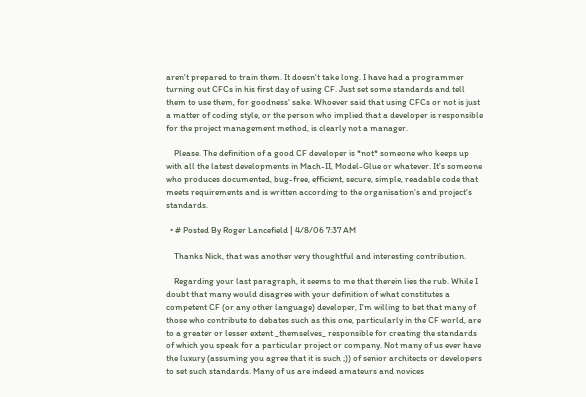aren't prepared to train them. It doesn't take long. I have had a programmer turning out CFCs in his first day of using CF. Just set some standards and tell them to use them, for goodness' sake. Whoever said that using CFCs or not is just a matter of coding style, or the person who implied that a developer is responsible for the project management method, is clearly not a manager.

    Please. The definition of a good CF developer is *not* someone who keeps up with all the latest developments in Mach-II, Model-Glue or whatever. It's someone who produces documented, bug-free, efficient, secure, simple, readable code that meets requirements and is written according to the organisation's and project's standards.

  • # Posted By Roger Lancefield | 4/8/06 7:37 AM

    Thanks Nick, that was another very thoughtful and interesting contribution.

    Regarding your last paragraph, it seems to me that therein lies the rub. While I doubt that many would disagree with your definition of what constitutes a competent CF (or any other language) developer, I'm willing to bet that many of those who contribute to debates such as this one, particularly in the CF world, are to a greater or lesser extent _themselves_ responsible for creating the standards of which you speak for a particular project or company. Not many of us ever have the luxury (assuming you agree that it is such ;)) of senior architects or developers to set such standards. Many of us are indeed amateurs and novices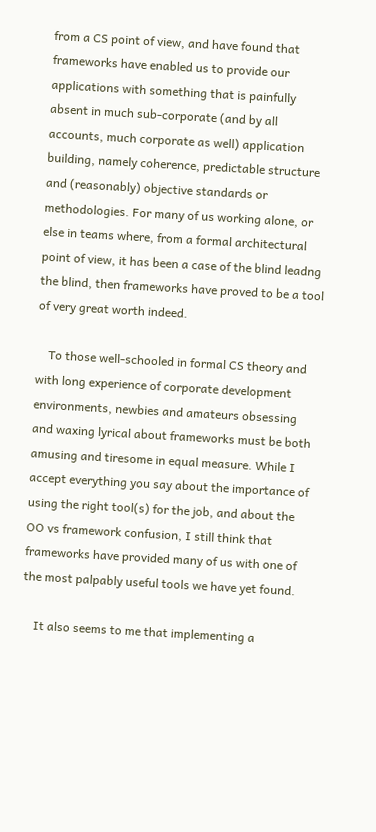from a CS point of view, and have found that frameworks have enabled us to provide our applications with something that is painfully absent in much sub-corporate (and by all accounts, much corporate as well) application building, namely coherence, predictable structure and (reasonably) objective standards or methodologies. For many of us working alone, or else in teams where, from a formal architectural point of view, it has been a case of the blind leadng the blind, then frameworks have proved to be a tool of very great worth indeed.

    To those well-schooled in formal CS theory and with long experience of corporate development environments, newbies and amateurs obsessing and waxing lyrical about frameworks must be both amusing and tiresome in equal measure. While I accept everything you say about the importance of using the right tool(s) for the job, and about the OO vs framework confusion, I still think that frameworks have provided many of us with one of the most palpably useful tools we have yet found.

    It also seems to me that implementing a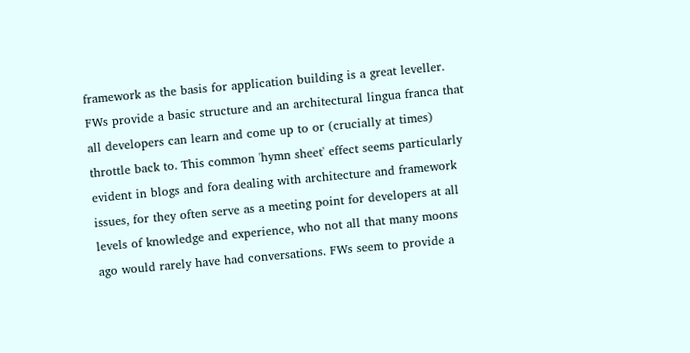framework as the basis for application building is a great leveller. FWs provide a basic structure and an architectural lingua franca that all developers can learn and come up to or (crucially at times) throttle back to. This common 'hymn sheet' effect seems particularly evident in blogs and fora dealing with architecture and framework issues, for they often serve as a meeting point for developers at all levels of knowledge and experience, who not all that many moons ago would rarely have had conversations. FWs seem to provide a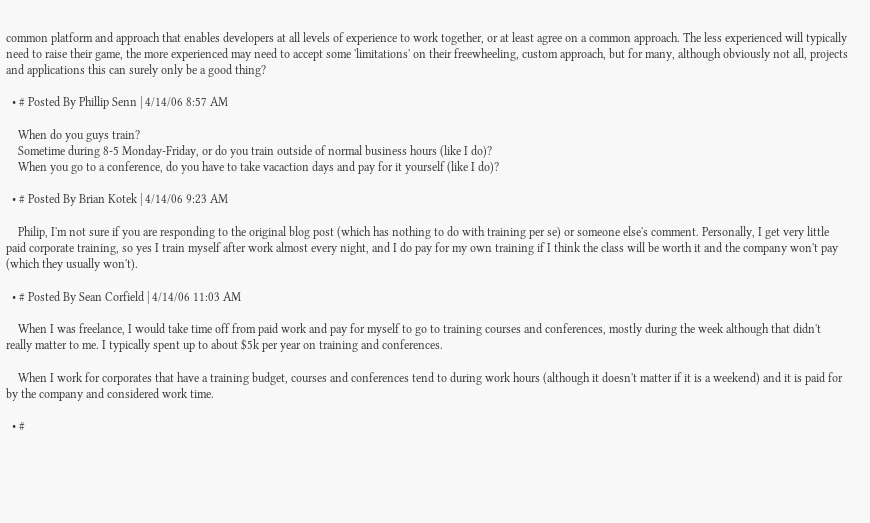common platform and approach that enables developers at all levels of experience to work together, or at least agree on a common approach. The less experienced will typically need to raise their game, the more experienced may need to accept some 'limitations' on their freewheeling, custom approach, but for many, although obviously not all, projects and applications this can surely only be a good thing?

  • # Posted By Phillip Senn | 4/14/06 8:57 AM

    When do you guys train?
    Sometime during 8-5 Monday-Friday, or do you train outside of normal business hours (like I do)?
    When you go to a conference, do you have to take vacaction days and pay for it yourself (like I do)?

  • # Posted By Brian Kotek | 4/14/06 9:23 AM

    Philip, I'm not sure if you are responding to the original blog post (which has nothing to do with training per se) or someone else's comment. Personally, I get very little paid corporate training, so yes I train myself after work almost every night, and I do pay for my own training if I think the class will be worth it and the company won't pay (which they usually won't).

  • # Posted By Sean Corfield | 4/14/06 11:03 AM

    When I was freelance, I would take time off from paid work and pay for myself to go to training courses and conferences, mostly during the week although that didn't really matter to me. I typically spent up to about $5k per year on training and conferences.

    When I work for corporates that have a training budget, courses and conferences tend to during work hours (although it doesn't matter if it is a weekend) and it is paid for by the company and considered work time.

  • #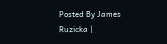Posted By James Ruzicka |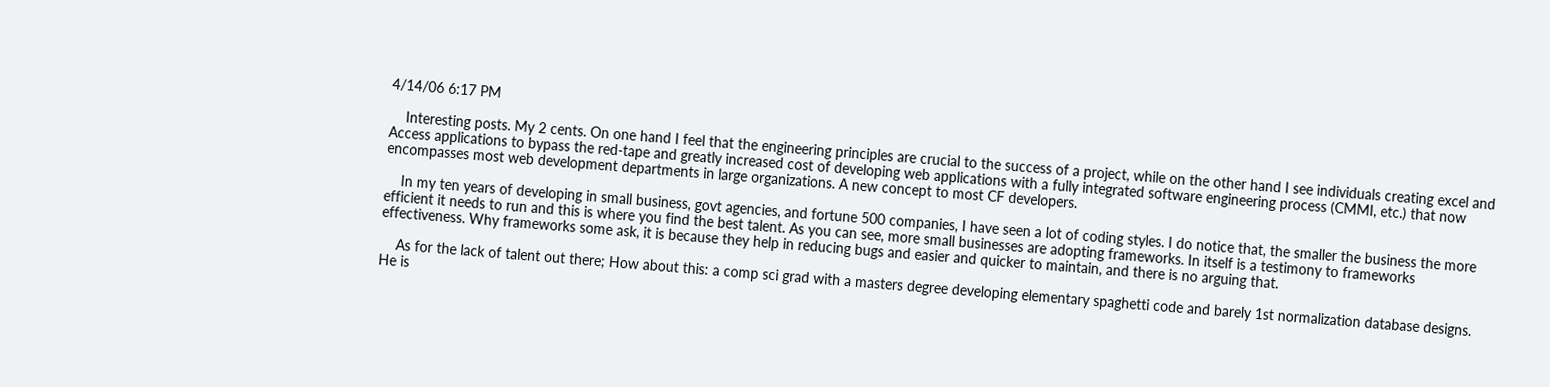4/14/06 6:17 PM

    Interesting posts. My 2 cents. On one hand I feel that the engineering principles are crucial to the success of a project, while on the other hand I see individuals creating excel and Access applications to bypass the red-tape and greatly increased cost of developing web applications with a fully integrated software engineering process (CMMI, etc.) that now encompasses most web development departments in large organizations. A new concept to most CF developers.

    In my ten years of developing in small business, govt agencies, and fortune 500 companies, I have seen a lot of coding styles. I do notice that, the smaller the business the more efficient it needs to run and this is where you find the best talent. As you can see, more small businesses are adopting frameworks. In itself is a testimony to frameworks effectiveness. Why frameworks some ask, it is because they help in reducing bugs and easier and quicker to maintain, and there is no arguing that.

    As for the lack of talent out there; How about this: a comp sci grad with a masters degree developing elementary spaghetti code and barely 1st normalization database designs. He is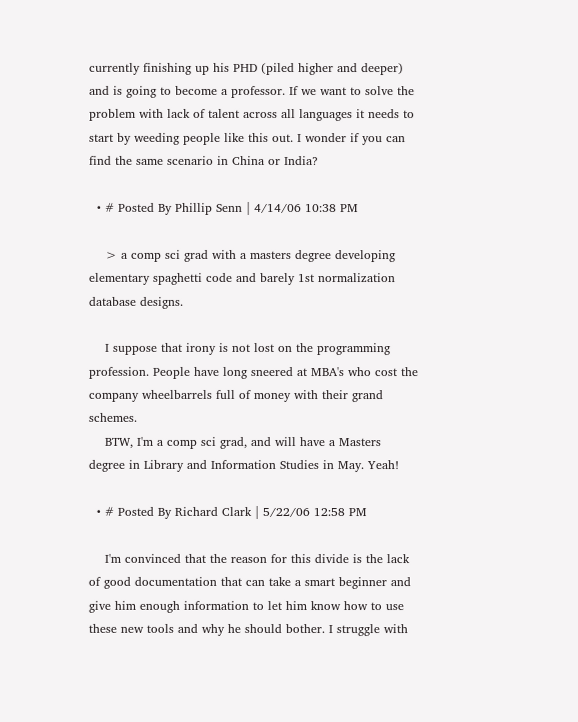currently finishing up his PHD (piled higher and deeper) and is going to become a professor. If we want to solve the problem with lack of talent across all languages it needs to start by weeding people like this out. I wonder if you can find the same scenario in China or India?

  • # Posted By Phillip Senn | 4/14/06 10:38 PM

    > a comp sci grad with a masters degree developing elementary spaghetti code and barely 1st normalization database designs.

    I suppose that irony is not lost on the programming profession. People have long sneered at MBA's who cost the company wheelbarrels full of money with their grand schemes.
    BTW, I'm a comp sci grad, and will have a Masters degree in Library and Information Studies in May. Yeah!

  • # Posted By Richard Clark | 5/22/06 12:58 PM

    I'm convinced that the reason for this divide is the lack of good documentation that can take a smart beginner and give him enough information to let him know how to use these new tools and why he should bother. I struggle with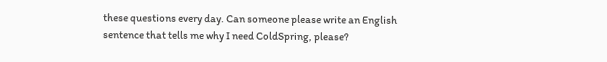these questions every day. Can someone please write an English sentence that tells me why I need ColdSpring, please?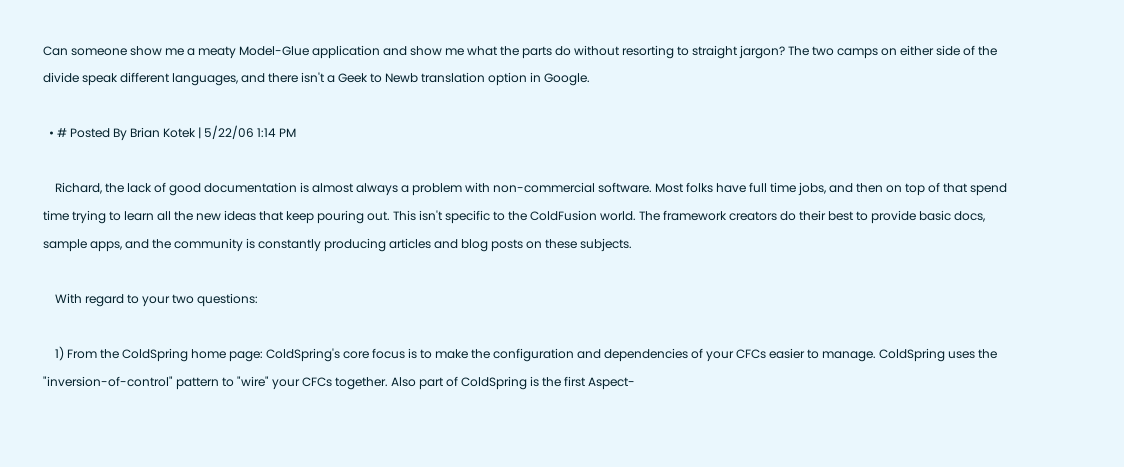Can someone show me a meaty Model-Glue application and show me what the parts do without resorting to straight jargon? The two camps on either side of the divide speak different languages, and there isn't a Geek to Newb translation option in Google.

  • # Posted By Brian Kotek | 5/22/06 1:14 PM

    Richard, the lack of good documentation is almost always a problem with non-commercial software. Most folks have full time jobs, and then on top of that spend time trying to learn all the new ideas that keep pouring out. This isn't specific to the ColdFusion world. The framework creators do their best to provide basic docs, sample apps, and the community is constantly producing articles and blog posts on these subjects.

    With regard to your two questions:

    1) From the ColdSpring home page: ColdSpring's core focus is to make the configuration and dependencies of your CFCs easier to manage. ColdSpring uses the "inversion-of-control" pattern to "wire" your CFCs together. Also part of ColdSpring is the first Aspect-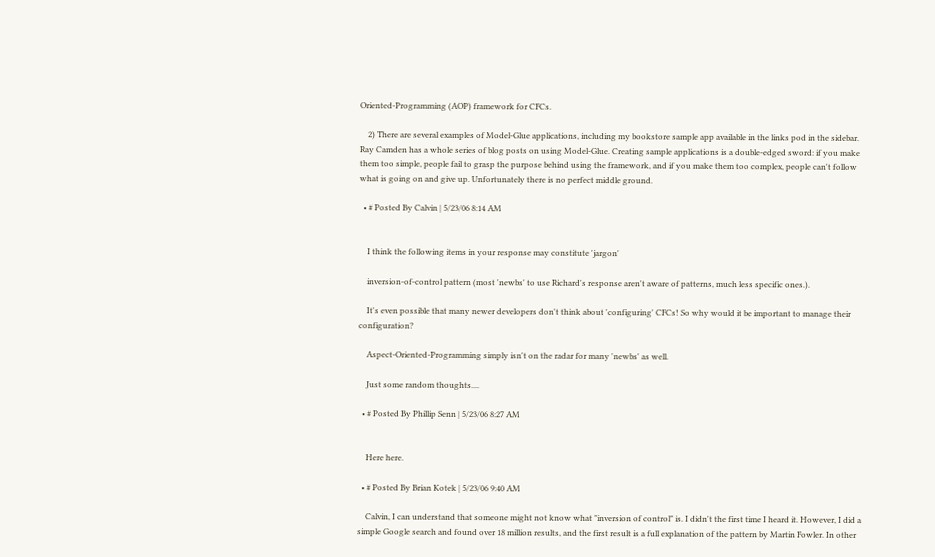Oriented-Programming (AOP) framework for CFCs.

    2) There are several examples of Model-Glue applications, including my bookstore sample app available in the links pod in the sidebar. Ray Camden has a whole series of blog posts on using Model-Glue. Creating sample applications is a double-edged sword: if you make them too simple, people fail to grasp the purpose behind using the framework, and if you make them too complex, people can't follow what is going on and give up. Unfortunately there is no perfect middle ground.

  • # Posted By Calvin | 5/23/06 8:14 AM


    I think the following items in your response may constitute 'jargon'

    inversion-of-control pattern (most 'newbs' to use Richard's response aren't aware of patterns, much less specific ones.).

    It's even possible that many newer developers don't think about 'configuring' CFCs! So why would it be important to manage their configuration?

    Aspect-Oriented-Programming simply isn't on the radar for many 'newbs' as well.

    Just some random thoughts....

  • # Posted By Phillip Senn | 5/23/06 8:27 AM


    Here here.

  • # Posted By Brian Kotek | 5/23/06 9:40 AM

    Calvin, I can understand that someone might not know what "inversion of control" is. I didn't the first time I heard it. However, I did a simple Google search and found over 18 million results, and the first result is a full explanation of the pattern by Martin Fowler. In other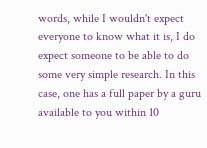words, while I wouldn't expect everyone to know what it is, I do expect someone to be able to do some very simple research. In this case, one has a full paper by a guru available to you within 10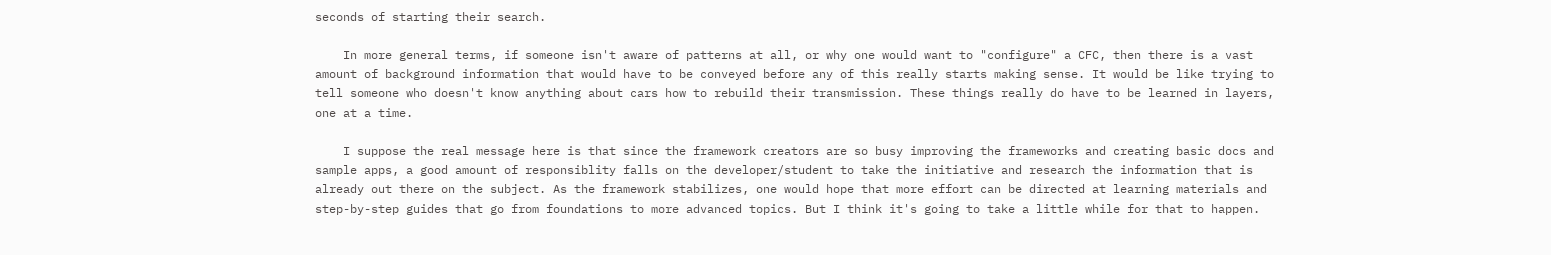seconds of starting their search.

    In more general terms, if someone isn't aware of patterns at all, or why one would want to "configure" a CFC, then there is a vast amount of background information that would have to be conveyed before any of this really starts making sense. It would be like trying to tell someone who doesn't know anything about cars how to rebuild their transmission. These things really do have to be learned in layers, one at a time.

    I suppose the real message here is that since the framework creators are so busy improving the frameworks and creating basic docs and sample apps, a good amount of responsiblity falls on the developer/student to take the initiative and research the information that is already out there on the subject. As the framework stabilizes, one would hope that more effort can be directed at learning materials and step-by-step guides that go from foundations to more advanced topics. But I think it's going to take a little while for that to happen.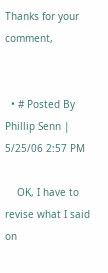Thanks for your comment,


  • # Posted By Phillip Senn | 5/25/06 2:57 PM

    OK, I have to revise what I said on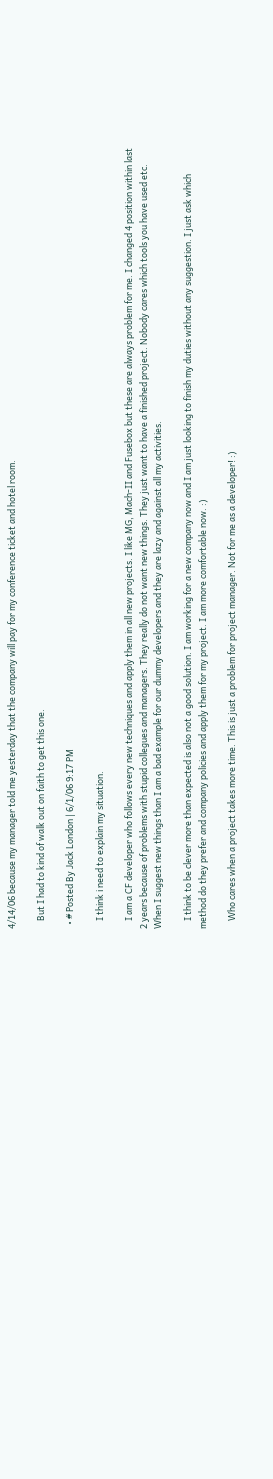4/14/06 because my manager told me yesterday that the company will pay for my conference ticket and hotel room.

    But I had to kind of walk out on faith to get this one.

  • # Posted By Jack London | 6/1/06 9:17 PM

    I think i need to explain my situation.

    I am a CF developer who follows every new techniques and apply them in all new projects. I like MG, Mach-II and Fusebox but these are always problem for me. I changed 4 position within last 2 years because of problems with stupid collegues and managers. They really do not want new things. They just want to have a finished project. Nobody cares which tools you have used etc. When I suggest new things than I am a bad example for our dummy developers and they are lazy and against all my activities.

    I think to be clever more than expected is also not a good solution. I am working for a new company now and I am just looking to finish my duties without any suggestion. I just ask which method do they prefer and company policies and apply them for my project. I am more comfortable now. :)

    Who cares when a project takes more time. This is just a problem for project manager. Not for me as a developer! :)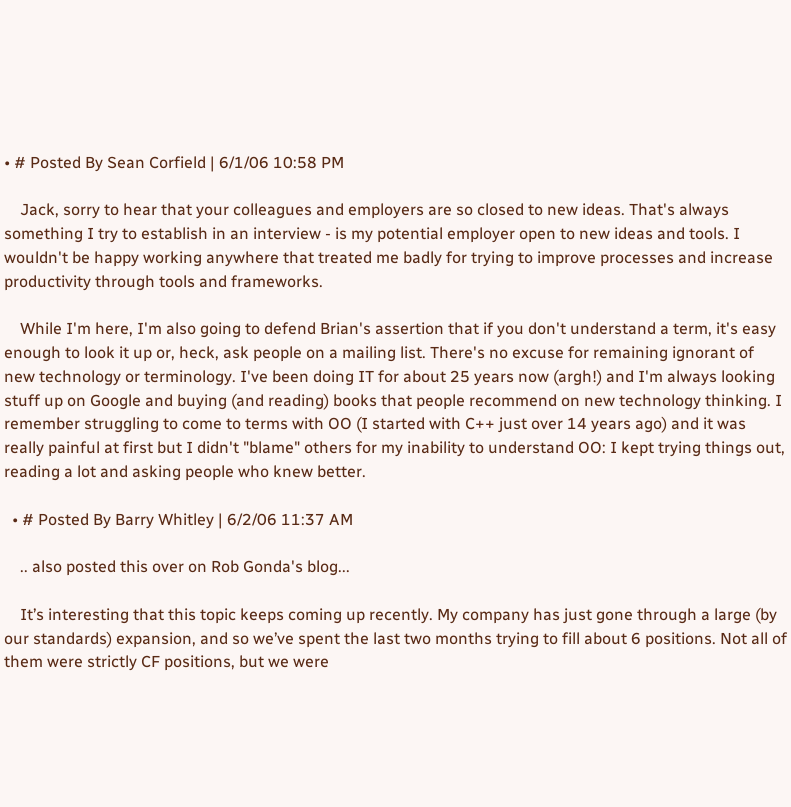• # Posted By Sean Corfield | 6/1/06 10:58 PM

    Jack, sorry to hear that your colleagues and employers are so closed to new ideas. That's always something I try to establish in an interview - is my potential employer open to new ideas and tools. I wouldn't be happy working anywhere that treated me badly for trying to improve processes and increase productivity through tools and frameworks.

    While I'm here, I'm also going to defend Brian's assertion that if you don't understand a term, it's easy enough to look it up or, heck, ask people on a mailing list. There's no excuse for remaining ignorant of new technology or terminology. I've been doing IT for about 25 years now (argh!) and I'm always looking stuff up on Google and buying (and reading) books that people recommend on new technology thinking. I remember struggling to come to terms with OO (I started with C++ just over 14 years ago) and it was really painful at first but I didn't "blame" others for my inability to understand OO: I kept trying things out, reading a lot and asking people who knew better.

  • # Posted By Barry Whitley | 6/2/06 11:37 AM

    .. also posted this over on Rob Gonda's blog...

    It’s interesting that this topic keeps coming up recently. My company has just gone through a large (by our standards) expansion, and so we’ve spent the last two months trying to fill about 6 positions. Not all of them were strictly CF positions, but we were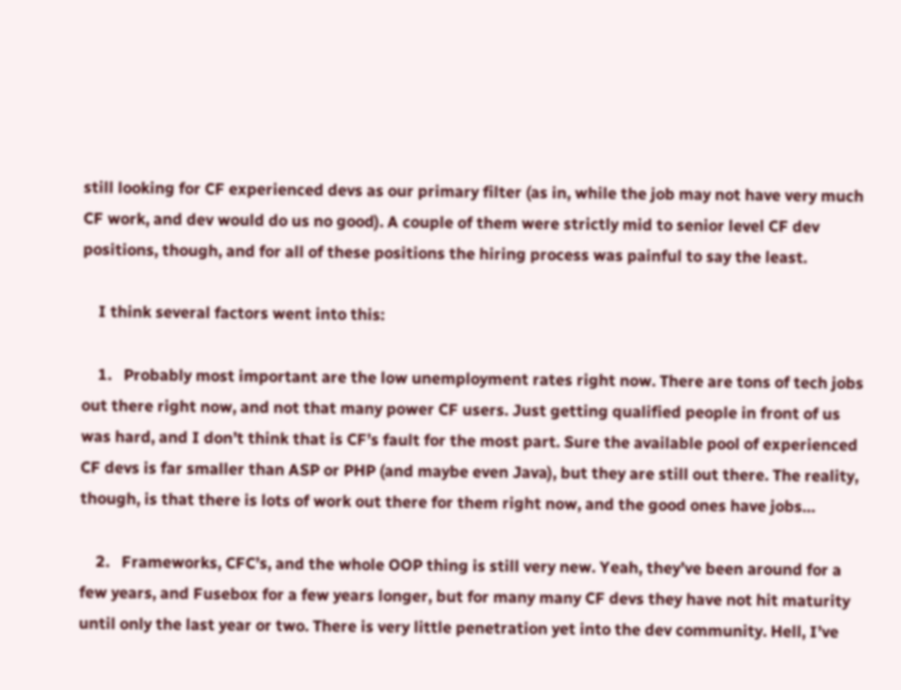still looking for CF experienced devs as our primary filter (as in, while the job may not have very much CF work, and dev would do us no good). A couple of them were strictly mid to senior level CF dev positions, though, and for all of these positions the hiring process was painful to say the least.

    I think several factors went into this:

    1.   Probably most important are the low unemployment rates right now. There are tons of tech jobs out there right now, and not that many power CF users. Just getting qualified people in front of us was hard, and I don’t think that is CF’s fault for the most part. Sure the available pool of experienced CF devs is far smaller than ASP or PHP (and maybe even Java), but they are still out there. The reality, though, is that there is lots of work out there for them right now, and the good ones have jobs…

    2.   Frameworks, CFC’s, and the whole OOP thing is still very new. Yeah, they’ve been around for a few years, and Fusebox for a few years longer, but for many many CF devs they have not hit maturity until only the last year or two. There is very little penetration yet into the dev community. Hell, I’ve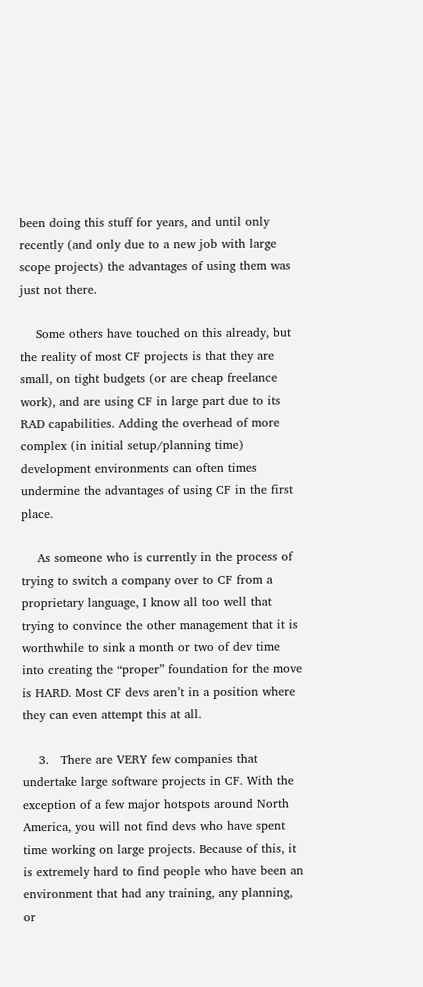been doing this stuff for years, and until only recently (and only due to a new job with large scope projects) the advantages of using them was just not there.

    Some others have touched on this already, but the reality of most CF projects is that they are small, on tight budgets (or are cheap freelance work), and are using CF in large part due to its RAD capabilities. Adding the overhead of more complex (in initial setup/planning time) development environments can often times undermine the advantages of using CF in the first place.

    As someone who is currently in the process of trying to switch a company over to CF from a proprietary language, I know all too well that trying to convince the other management that it is worthwhile to sink a month or two of dev time into creating the “proper” foundation for the move is HARD. Most CF devs aren’t in a position where they can even attempt this at all.

    3.   There are VERY few companies that undertake large software projects in CF. With the exception of a few major hotspots around North America, you will not find devs who have spent time working on large projects. Because of this, it is extremely hard to find people who have been an environment that had any training, any planning, or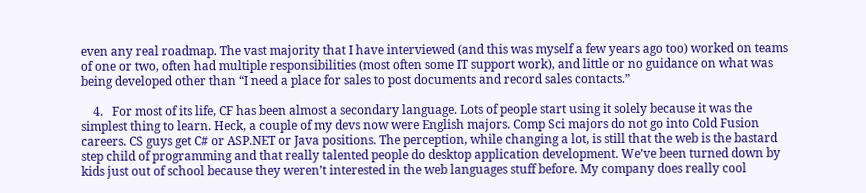even any real roadmap. The vast majority that I have interviewed (and this was myself a few years ago too) worked on teams of one or two, often had multiple responsibilities (most often some IT support work), and little or no guidance on what was being developed other than “I need a place for sales to post documents and record sales contacts.”

    4.   For most of its life, CF has been almost a secondary language. Lots of people start using it solely because it was the simplest thing to learn. Heck, a couple of my devs now were English majors. Comp Sci majors do not go into Cold Fusion careers. CS guys get C# or ASP.NET or Java positions. The perception, while changing a lot, is still that the web is the bastard step child of programming and that really talented people do desktop application development. We’ve been turned down by kids just out of school because they weren’t interested in the web languages stuff before. My company does really cool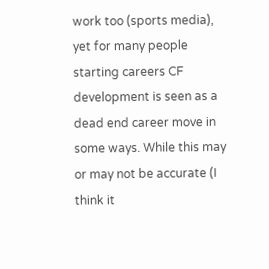work too (sports media), yet for many people starting careers CF development is seen as a dead end career move in some ways. While this may or may not be accurate (I think it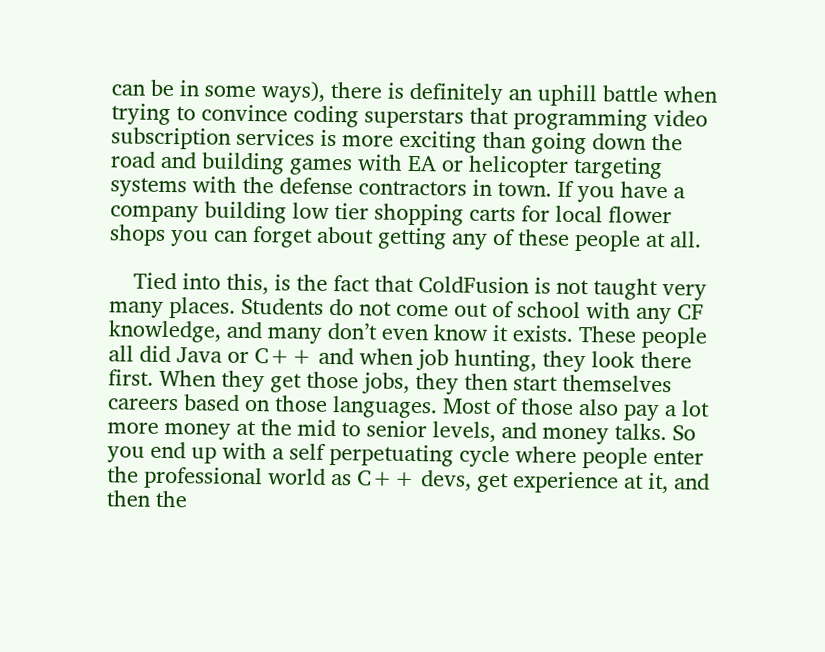can be in some ways), there is definitely an uphill battle when trying to convince coding superstars that programming video subscription services is more exciting than going down the road and building games with EA or helicopter targeting systems with the defense contractors in town. If you have a company building low tier shopping carts for local flower shops you can forget about getting any of these people at all.

    Tied into this, is the fact that ColdFusion is not taught very many places. Students do not come out of school with any CF knowledge, and many don’t even know it exists. These people all did Java or C++ and when job hunting, they look there first. When they get those jobs, they then start themselves careers based on those languages. Most of those also pay a lot more money at the mid to senior levels, and money talks. So you end up with a self perpetuating cycle where people enter the professional world as C++ devs, get experience at it, and then the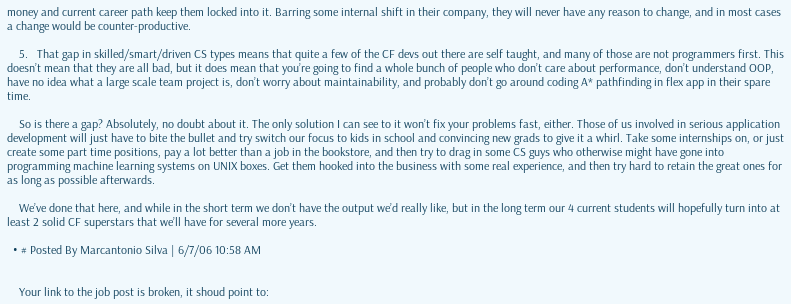money and current career path keep them locked into it. Barring some internal shift in their company, they will never have any reason to change, and in most cases a change would be counter-productive.

    5.   That gap in skilled/smart/driven CS types means that quite a few of the CF devs out there are self taught, and many of those are not programmers first. This doesn’t mean that they are all bad, but it does mean that you’re going to find a whole bunch of people who don’t care about performance, don’t understand OOP, have no idea what a large scale team project is, don’t worry about maintainability, and probably don’t go around coding A* pathfinding in flex app in their spare time.

    So is there a gap? Absolutely, no doubt about it. The only solution I can see to it won’t fix your problems fast, either. Those of us involved in serious application development will just have to bite the bullet and try switch our focus to kids in school and convincing new grads to give it a whirl. Take some internships on, or just create some part time positions, pay a lot better than a job in the bookstore, and then try to drag in some CS guys who otherwise might have gone into programming machine learning systems on UNIX boxes. Get them hooked into the business with some real experience, and then try hard to retain the great ones for as long as possible afterwards.

    We’ve done that here, and while in the short term we don’t have the output we’d really like, but in the long term our 4 current students will hopefully turn into at least 2 solid CF superstars that we’ll have for several more years.

  • # Posted By Marcantonio Silva | 6/7/06 10:58 AM


    Your link to the job post is broken, it shoud point to: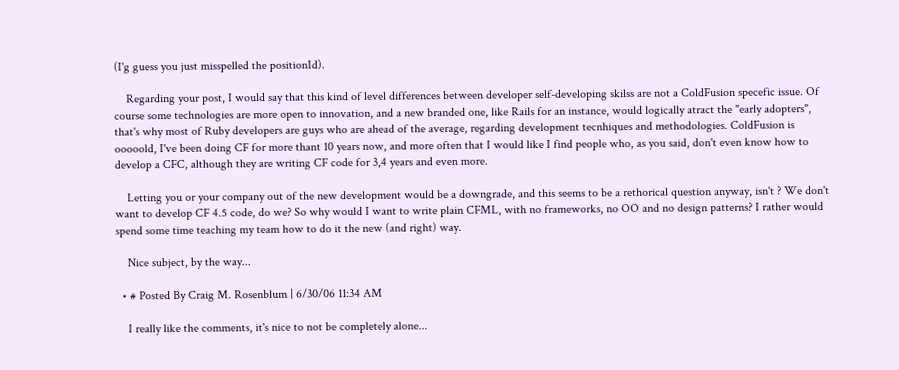(I'g guess you just misspelled the positionId).

    Regarding your post, I would say that this kind of level differences between developer self-developing skilss are not a ColdFusion specefic issue. Of course some technologies are more open to innovation, and a new branded one, like Rails for an instance, would logically atract the "early adopters", that's why most of Ruby developers are guys who are ahead of the average, regarding development tecnhiques and methodologies. ColdFusion is ooooold, I've been doing CF for more thant 10 years now, and more often that I would like I find people who, as you said, don't even know how to develop a CFC, although they are writing CF code for 3,4 years and even more.

    Letting you or your company out of the new development would be a downgrade, and this seems to be a rethorical question anyway, isn't ? We don't want to develop CF 4.5 code, do we? So why would I want to write plain CFML, with no frameworks, no OO and no design patterns? I rather would spend some time teaching my team how to do it the new (and right) way.

    Nice subject, by the way...

  • # Posted By Craig M. Rosenblum | 6/30/06 11:34 AM

    I really like the comments, it's nice to not be completely alone...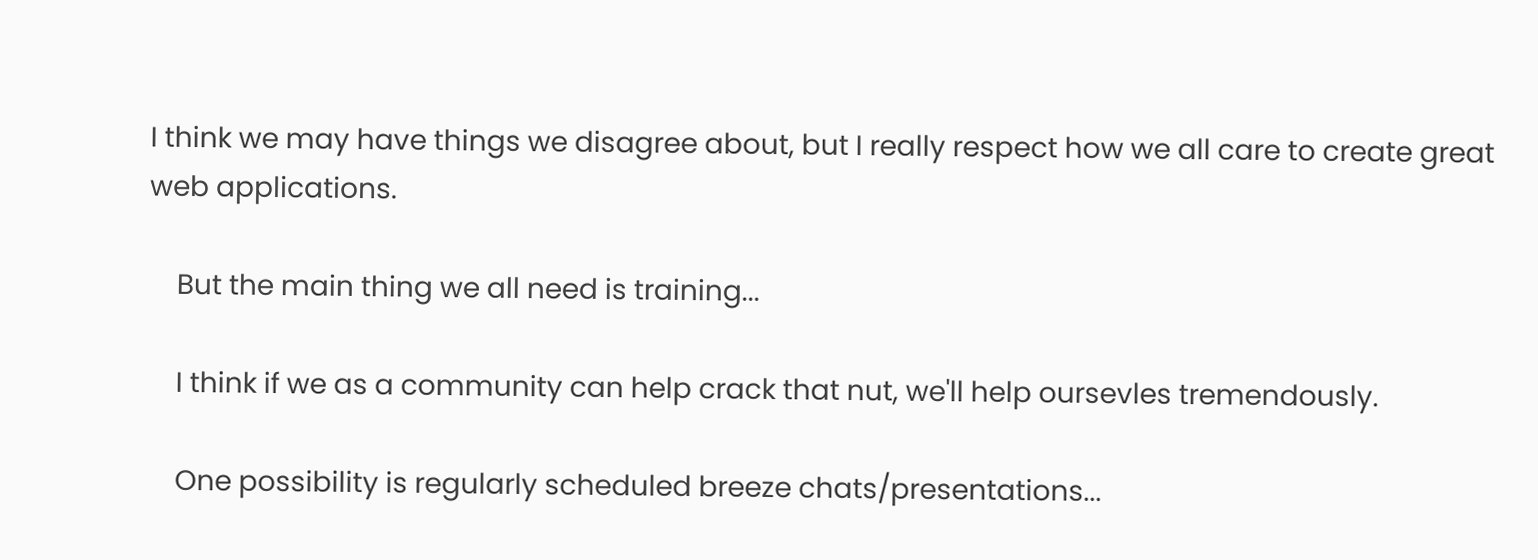I think we may have things we disagree about, but I really respect how we all care to create great web applications.

    But the main thing we all need is training...

    I think if we as a community can help crack that nut, we'll help oursevles tremendously.

    One possibility is regularly scheduled breeze chats/presentations...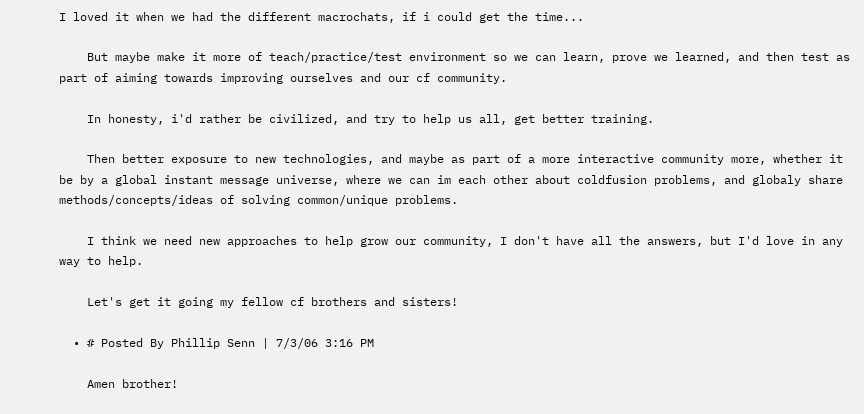I loved it when we had the different macrochats, if i could get the time...

    But maybe make it more of teach/practice/test environment so we can learn, prove we learned, and then test as part of aiming towards improving ourselves and our cf community.

    In honesty, i'd rather be civilized, and try to help us all, get better training.

    Then better exposure to new technologies, and maybe as part of a more interactive community more, whether it be by a global instant message universe, where we can im each other about coldfusion problems, and globaly share methods/concepts/ideas of solving common/unique problems.

    I think we need new approaches to help grow our community, I don't have all the answers, but I'd love in any way to help.

    Let's get it going my fellow cf brothers and sisters!

  • # Posted By Phillip Senn | 7/3/06 3:16 PM

    Amen brother!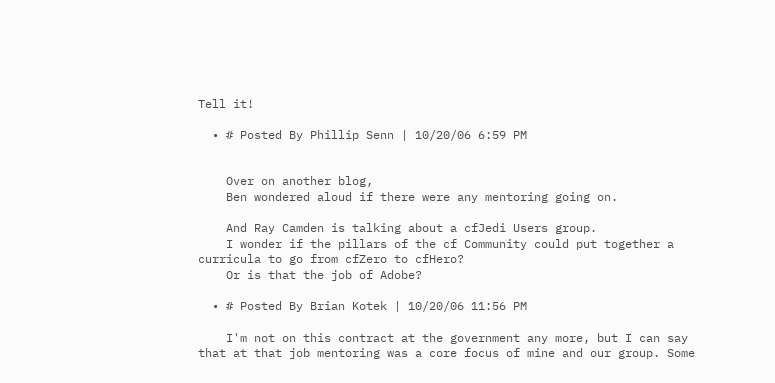Tell it!

  • # Posted By Phillip Senn | 10/20/06 6:59 PM


    Over on another blog,
    Ben wondered aloud if there were any mentoring going on.

    And Ray Camden is talking about a cfJedi Users group.
    I wonder if the pillars of the cf Community could put together a curricula to go from cfZero to cfHero?
    Or is that the job of Adobe?

  • # Posted By Brian Kotek | 10/20/06 11:56 PM

    I'm not on this contract at the government any more, but I can say that at that job mentoring was a core focus of mine and our group. Some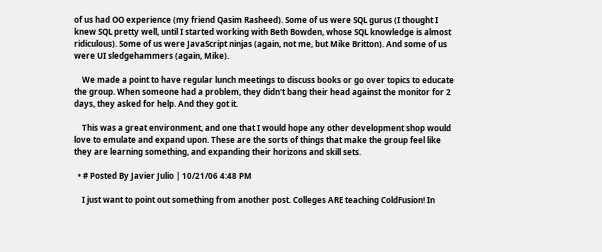of us had OO experience (my friend Qasim Rasheed). Some of us were SQL gurus (I thought I knew SQL pretty well, until I started working with Beth Bowden, whose SQL knowledge is almost ridiculous). Some of us were JavaScript ninjas (again, not me, but Mike Britton). And some of us were UI sledgehammers (again, Mike).

    We made a point to have regular lunch meetings to discuss books or go over topics to educate the group. When someone had a problem, they didn't bang their head against the monitor for 2 days, they asked for help. And they got it.

    This was a great environment, and one that I would hope any other development shop would love to emulate and expand upon. These are the sorts of things that make the group feel like they are learning something, and expanding their horizons and skill sets.

  • # Posted By Javier Julio | 10/21/06 4:48 PM

    I just want to point out something from another post. Colleges ARE teaching ColdFusion! In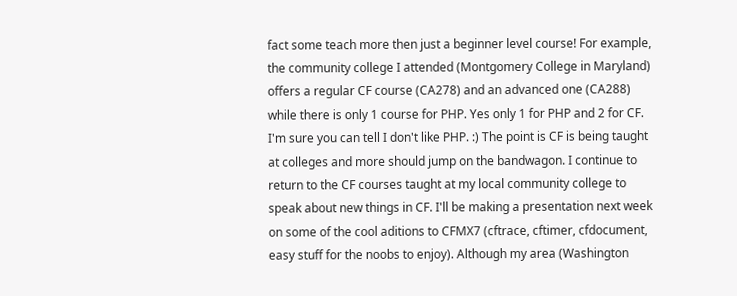fact some teach more then just a beginner level course! For example, the community college I attended (Montgomery College in Maryland) offers a regular CF course (CA278) and an advanced one (CA288) while there is only 1 course for PHP. Yes only 1 for PHP and 2 for CF. I'm sure you can tell I don't like PHP. :) The point is CF is being taught at colleges and more should jump on the bandwagon. I continue to return to the CF courses taught at my local community college to speak about new things in CF. I'll be making a presentation next week on some of the cool aditions to CFMX7 (cftrace, cftimer, cfdocument, easy stuff for the noobs to enjoy). Although my area (Washington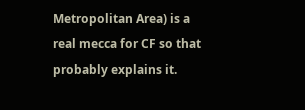Metropolitan Area) is a real mecca for CF so that probably explains it.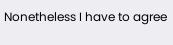Nonetheless I have to agree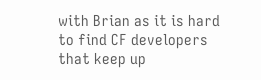with Brian as it is hard to find CF developers that keep up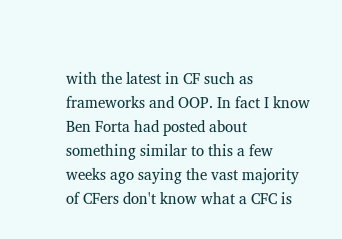with the latest in CF such as frameworks and OOP. In fact I know Ben Forta had posted about something similar to this a few weeks ago saying the vast majority of CFers don't know what a CFC is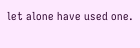let alone have used one.